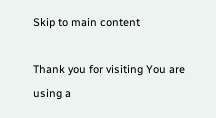Skip to main content

Thank you for visiting You are using a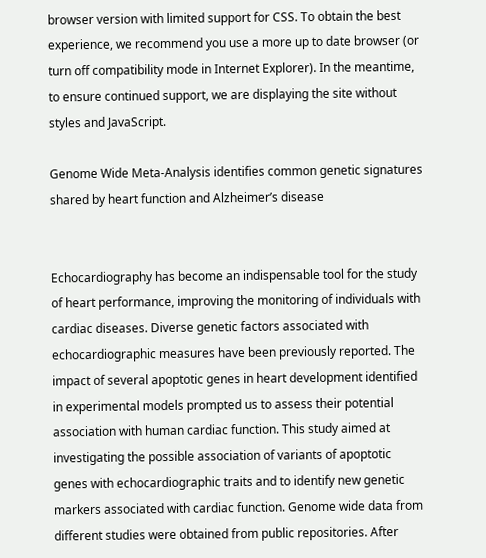browser version with limited support for CSS. To obtain the best experience, we recommend you use a more up to date browser (or turn off compatibility mode in Internet Explorer). In the meantime, to ensure continued support, we are displaying the site without styles and JavaScript.

Genome Wide Meta-Analysis identifies common genetic signatures shared by heart function and Alzheimer’s disease


Echocardiography has become an indispensable tool for the study of heart performance, improving the monitoring of individuals with cardiac diseases. Diverse genetic factors associated with echocardiographic measures have been previously reported. The impact of several apoptotic genes in heart development identified in experimental models prompted us to assess their potential association with human cardiac function. This study aimed at investigating the possible association of variants of apoptotic genes with echocardiographic traits and to identify new genetic markers associated with cardiac function. Genome wide data from different studies were obtained from public repositories. After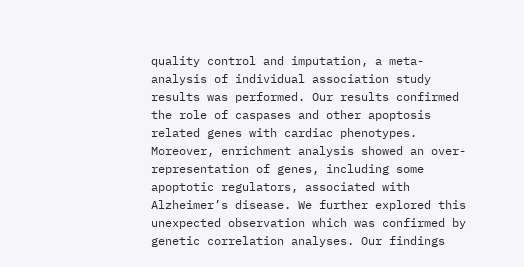quality control and imputation, a meta-analysis of individual association study results was performed. Our results confirmed the role of caspases and other apoptosis related genes with cardiac phenotypes. Moreover, enrichment analysis showed an over-representation of genes, including some apoptotic regulators, associated with Alzheimer’s disease. We further explored this unexpected observation which was confirmed by genetic correlation analyses. Our findings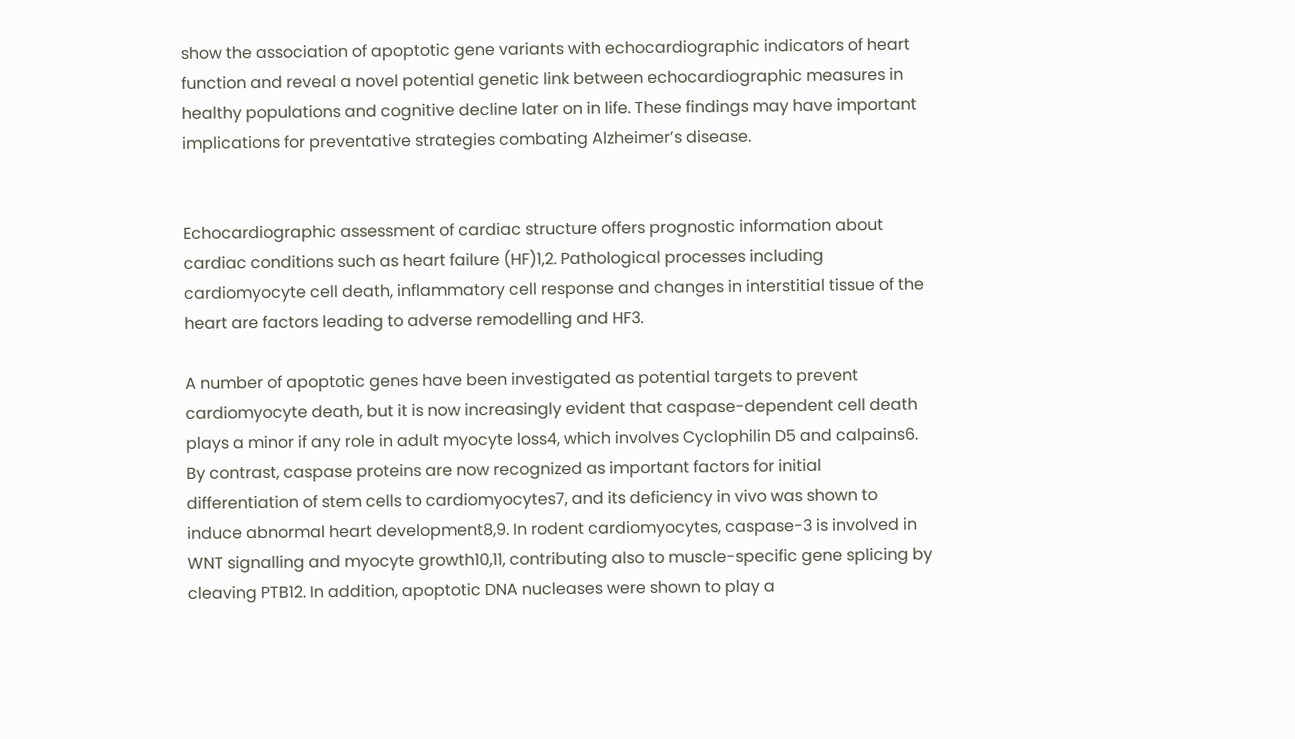show the association of apoptotic gene variants with echocardiographic indicators of heart function and reveal a novel potential genetic link between echocardiographic measures in healthy populations and cognitive decline later on in life. These findings may have important implications for preventative strategies combating Alzheimer’s disease.


Echocardiographic assessment of cardiac structure offers prognostic information about cardiac conditions such as heart failure (HF)1,2. Pathological processes including cardiomyocyte cell death, inflammatory cell response and changes in interstitial tissue of the heart are factors leading to adverse remodelling and HF3.

A number of apoptotic genes have been investigated as potential targets to prevent cardiomyocyte death, but it is now increasingly evident that caspase-dependent cell death plays a minor if any role in adult myocyte loss4, which involves Cyclophilin D5 and calpains6. By contrast, caspase proteins are now recognized as important factors for initial differentiation of stem cells to cardiomyocytes7, and its deficiency in vivo was shown to induce abnormal heart development8,9. In rodent cardiomyocytes, caspase-3 is involved in WNT signalling and myocyte growth10,11, contributing also to muscle-specific gene splicing by cleaving PTB12. In addition, apoptotic DNA nucleases were shown to play a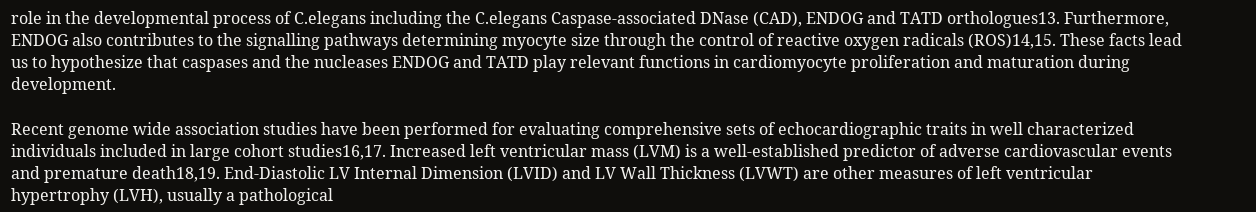role in the developmental process of C.elegans including the C.elegans Caspase-associated DNase (CAD), ENDOG and TATD orthologues13. Furthermore, ENDOG also contributes to the signalling pathways determining myocyte size through the control of reactive oxygen radicals (ROS)14,15. These facts lead us to hypothesize that caspases and the nucleases ENDOG and TATD play relevant functions in cardiomyocyte proliferation and maturation during development.

Recent genome wide association studies have been performed for evaluating comprehensive sets of echocardiographic traits in well characterized individuals included in large cohort studies16,17. Increased left ventricular mass (LVM) is a well-established predictor of adverse cardiovascular events and premature death18,19. End-Diastolic LV Internal Dimension (LVID) and LV Wall Thickness (LVWT) are other measures of left ventricular hypertrophy (LVH), usually a pathological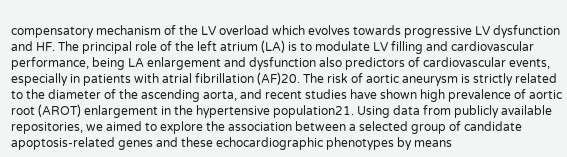compensatory mechanism of the LV overload which evolves towards progressive LV dysfunction and HF. The principal role of the left atrium (LA) is to modulate LV filling and cardiovascular performance, being LA enlargement and dysfunction also predictors of cardiovascular events, especially in patients with atrial fibrillation (AF)20. The risk of aortic aneurysm is strictly related to the diameter of the ascending aorta, and recent studies have shown high prevalence of aortic root (AROT) enlargement in the hypertensive population21. Using data from publicly available repositories, we aimed to explore the association between a selected group of candidate apoptosis-related genes and these echocardiographic phenotypes by means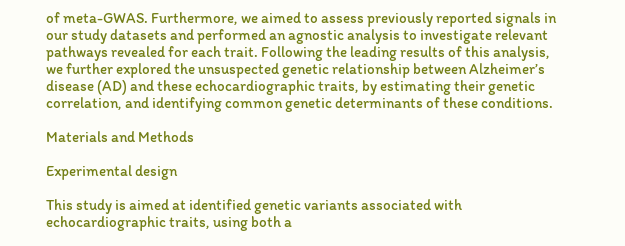of meta-GWAS. Furthermore, we aimed to assess previously reported signals in our study datasets and performed an agnostic analysis to investigate relevant pathways revealed for each trait. Following the leading results of this analysis, we further explored the unsuspected genetic relationship between Alzheimer’s disease (AD) and these echocardiographic traits, by estimating their genetic correlation, and identifying common genetic determinants of these conditions.

Materials and Methods

Experimental design

This study is aimed at identified genetic variants associated with echocardiographic traits, using both a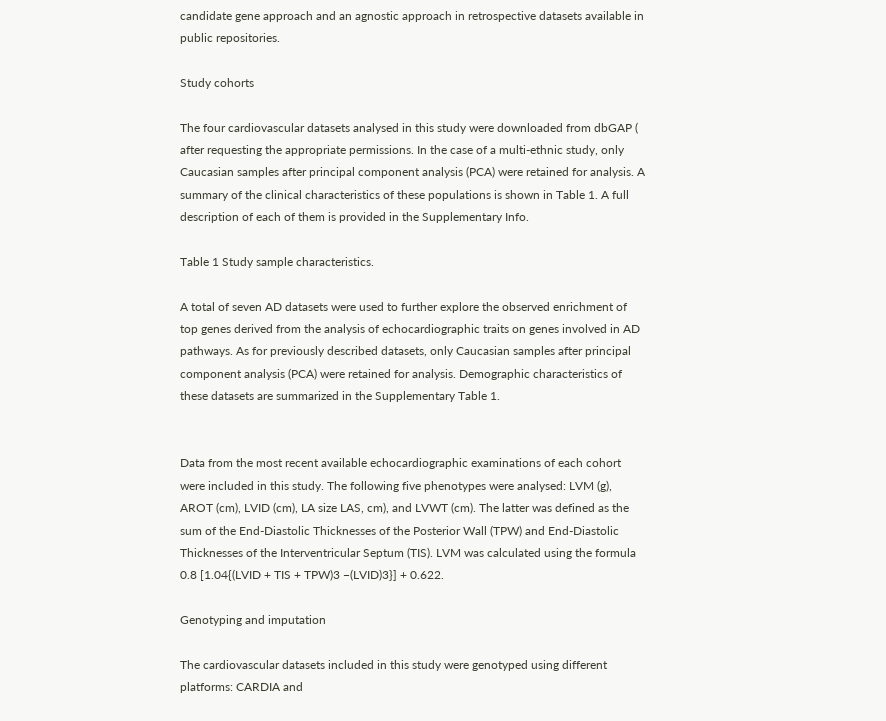candidate gene approach and an agnostic approach in retrospective datasets available in public repositories.

Study cohorts

The four cardiovascular datasets analysed in this study were downloaded from dbGAP ( after requesting the appropriate permissions. In the case of a multi-ethnic study, only Caucasian samples after principal component analysis (PCA) were retained for analysis. A summary of the clinical characteristics of these populations is shown in Table 1. A full description of each of them is provided in the Supplementary Info.

Table 1 Study sample characteristics.

A total of seven AD datasets were used to further explore the observed enrichment of top genes derived from the analysis of echocardiographic traits on genes involved in AD pathways. As for previously described datasets, only Caucasian samples after principal component analysis (PCA) were retained for analysis. Demographic characteristics of these datasets are summarized in the Supplementary Table 1.


Data from the most recent available echocardiographic examinations of each cohort were included in this study. The following five phenotypes were analysed: LVM (g), AROT (cm), LVID (cm), LA size LAS, cm), and LVWT (cm). The latter was defined as the sum of the End-Diastolic Thicknesses of the Posterior Wall (TPW) and End-Diastolic Thicknesses of the Interventricular Septum (TIS). LVM was calculated using the formula 0.8 [1.04{(LVID + TIS + TPW)3 −(LVID)3}] + 0.622.

Genotyping and imputation

The cardiovascular datasets included in this study were genotyped using different platforms: CARDIA and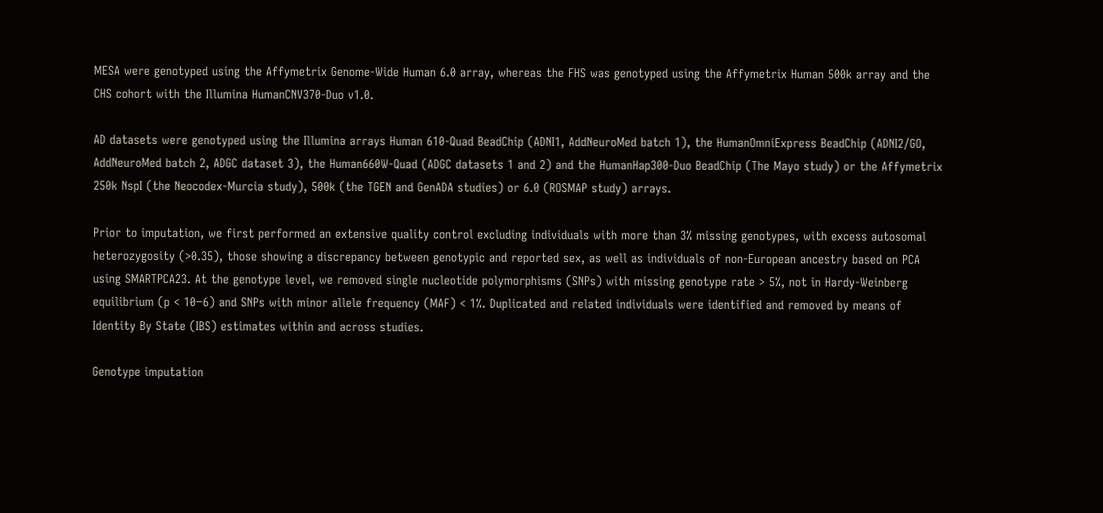MESA were genotyped using the Affymetrix Genome-Wide Human 6.0 array, whereas the FHS was genotyped using the Affymetrix Human 500k array and the CHS cohort with the Illumina HumanCNV370-Duo v1.0.

AD datasets were genotyped using the Illumina arrays Human 610‐Quad BeadChip (ADNI1, AddNeuroMed batch 1), the HumanOmniExpress BeadChip (ADNI2/GO, AddNeuroMed batch 2, ADGC dataset 3), the Human660W-Quad (ADGC datasets 1 and 2) and the HumanHap300-Duo BeadChip (The Mayo study) or the Affymetrix 250k NspI (the Neocodex-Murcia study), 500k (the TGEN and GenADA studies) or 6.0 (ROSMAP study) arrays.

Prior to imputation, we first performed an extensive quality control excluding individuals with more than 3% missing genotypes, with excess autosomal heterozygosity (>0.35), those showing a discrepancy between genotypic and reported sex, as well as individuals of non-European ancestry based on PCA using SMARTPCA23. At the genotype level, we removed single nucleotide polymorphisms (SNPs) with missing genotype rate > 5%, not in Hardy-Weinberg equilibrium (p < 10−6) and SNPs with minor allele frequency (MAF) < 1%. Duplicated and related individuals were identified and removed by means of Identity By State (IBS) estimates within and across studies.

Genotype imputation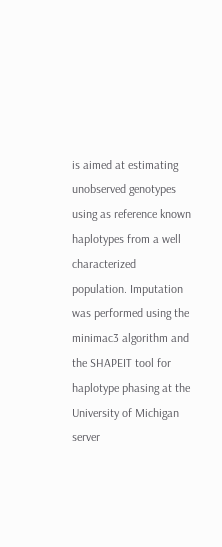is aimed at estimating unobserved genotypes using as reference known haplotypes from a well characterized population. Imputation was performed using the minimac3 algorithm and the SHAPEIT tool for haplotype phasing at the University of Michigan server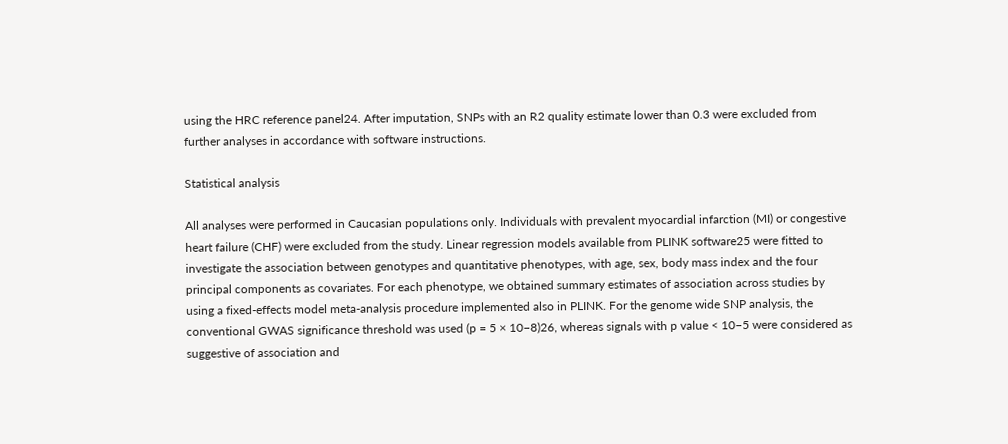using the HRC reference panel24. After imputation, SNPs with an R2 quality estimate lower than 0.3 were excluded from further analyses in accordance with software instructions.

Statistical analysis

All analyses were performed in Caucasian populations only. Individuals with prevalent myocardial infarction (MI) or congestive heart failure (CHF) were excluded from the study. Linear regression models available from PLINK software25 were fitted to investigate the association between genotypes and quantitative phenotypes, with age, sex, body mass index and the four principal components as covariates. For each phenotype, we obtained summary estimates of association across studies by using a fixed-effects model meta-analysis procedure implemented also in PLINK. For the genome wide SNP analysis, the conventional GWAS significance threshold was used (p = 5 × 10−8)26, whereas signals with p value < 10−5 were considered as suggestive of association and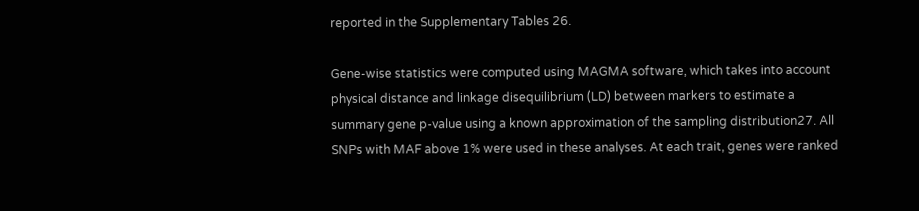reported in the Supplementary Tables 26.

Gene-wise statistics were computed using MAGMA software, which takes into account physical distance and linkage disequilibrium (LD) between markers to estimate a summary gene p-value using a known approximation of the sampling distribution27. All SNPs with MAF above 1% were used in these analyses. At each trait, genes were ranked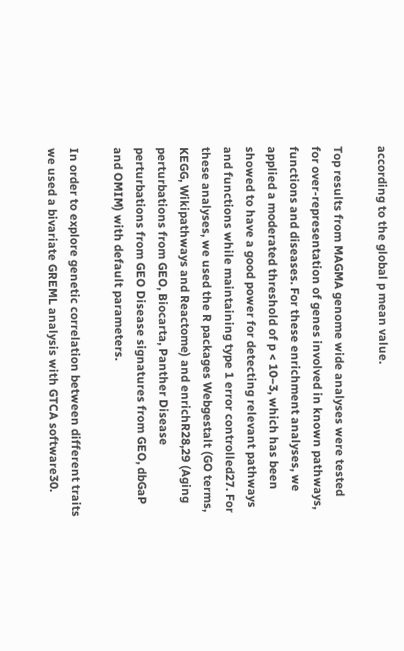according to the global p mean value.

Top results from MAGMA genome wide analyses were tested for over-representation of genes involved in known pathways, functions and diseases. For these enrichment analyses, we applied a moderated threshold of p < 10−3, which has been showed to have a good power for detecting relevant pathways and functions while maintaining type 1 error controlled27. For these analyses, we used the R packages Webgestalt (GO terms, KEGG, Wikipathways and Reactome) and enrichR28,29 (Aging perturbations from GEO, Biocarta, Panther Disease perturbations from GEO Disease signatures from GEO, dbGaP and OMIM) with default parameters.

In order to explore genetic correlation between different traits we used a bivariate GREML analysis with GTCA software30.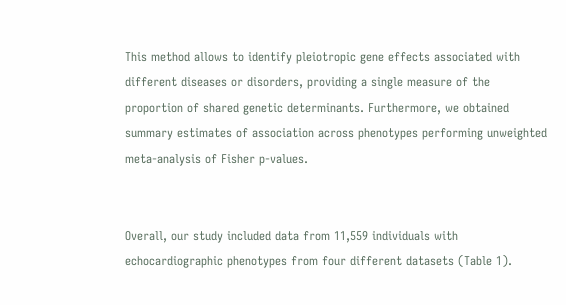This method allows to identify pleiotropic gene effects associated with different diseases or disorders, providing a single measure of the proportion of shared genetic determinants. Furthermore, we obtained summary estimates of association across phenotypes performing unweighted meta-analysis of Fisher p-values.


Overall, our study included data from 11,559 individuals with echocardiographic phenotypes from four different datasets (Table 1).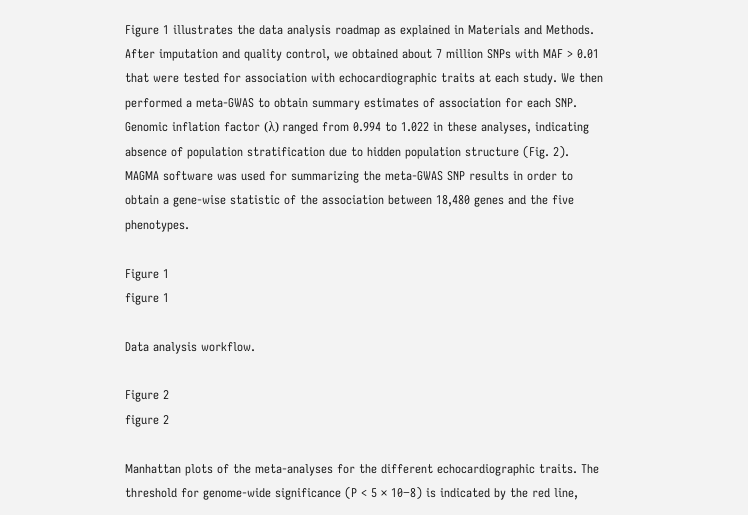Figure 1 illustrates the data analysis roadmap as explained in Materials and Methods. After imputation and quality control, we obtained about 7 million SNPs with MAF > 0.01 that were tested for association with echocardiographic traits at each study. We then performed a meta-GWAS to obtain summary estimates of association for each SNP. Genomic inflation factor (λ) ranged from 0.994 to 1.022 in these analyses, indicating absence of population stratification due to hidden population structure (Fig. 2). MAGMA software was used for summarizing the meta-GWAS SNP results in order to obtain a gene-wise statistic of the association between 18,480 genes and the five phenotypes.

Figure 1
figure 1

Data analysis workflow.

Figure 2
figure 2

Manhattan plots of the meta-analyses for the different echocardiographic traits. The threshold for genome-wide significance (P < 5 × 10−8) is indicated by the red line,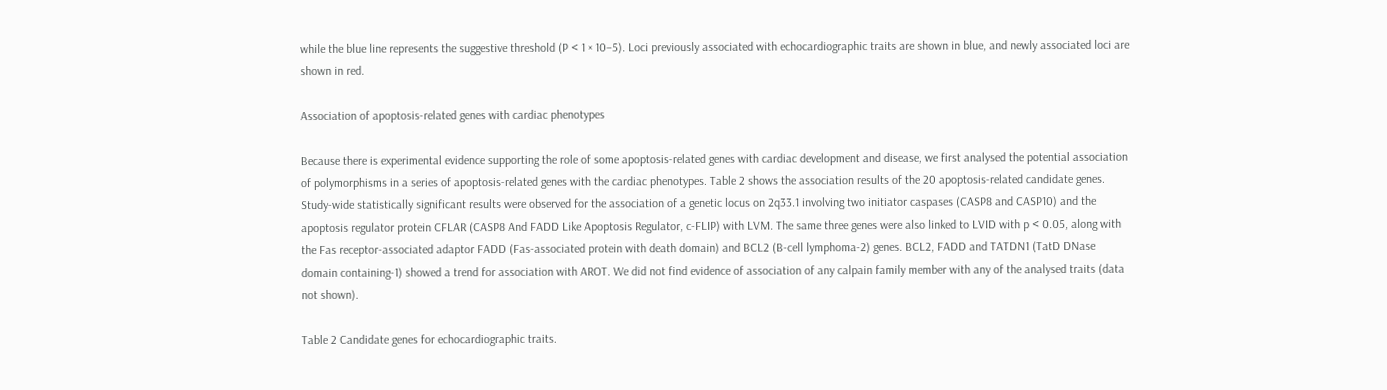while the blue line represents the suggestive threshold (P < 1 × 10−5). Loci previously associated with echocardiographic traits are shown in blue, and newly associated loci are shown in red.

Association of apoptosis-related genes with cardiac phenotypes

Because there is experimental evidence supporting the role of some apoptosis-related genes with cardiac development and disease, we first analysed the potential association of polymorphisms in a series of apoptosis-related genes with the cardiac phenotypes. Table 2 shows the association results of the 20 apoptosis-related candidate genes. Study-wide statistically significant results were observed for the association of a genetic locus on 2q33.1 involving two initiator caspases (CASP8 and CASP10) and the apoptosis regulator protein CFLAR (CASP8 And FADD Like Apoptosis Regulator, c-FLIP) with LVM. The same three genes were also linked to LVID with p < 0.05, along with the Fas receptor-associated adaptor FADD (Fas-associated protein with death domain) and BCL2 (B-cell lymphoma-2) genes. BCL2, FADD and TATDN1 (TatD DNase domain containing-1) showed a trend for association with AROT. We did not find evidence of association of any calpain family member with any of the analysed traits (data not shown).

Table 2 Candidate genes for echocardiographic traits.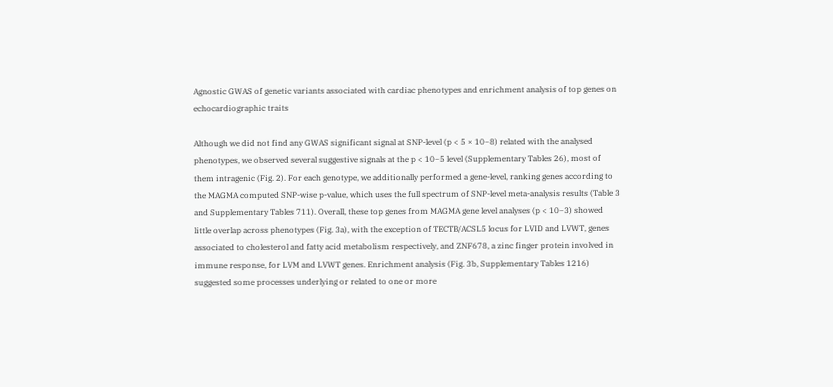Agnostic GWAS of genetic variants associated with cardiac phenotypes and enrichment analysis of top genes on echocardiographic traits

Although we did not find any GWAS significant signal at SNP-level (p < 5 × 10−8) related with the analysed phenotypes, we observed several suggestive signals at the p < 10−5 level (Supplementary Tables 26), most of them intragenic (Fig. 2). For each genotype, we additionally performed a gene-level, ranking genes according to the MAGMA computed SNP-wise p-value, which uses the full spectrum of SNP-level meta-analysis results (Table 3 and Supplementary Tables 711). Overall, these top genes from MAGMA gene level analyses (p < 10−3) showed little overlap across phenotypes (Fig. 3a), with the exception of TECTB/ACSL5 locus for LVID and LVWT, genes associated to cholesterol and fatty acid metabolism respectively, and ZNF678, a zinc finger protein involved in immune response, for LVM and LVWT genes. Enrichment analysis (Fig. 3b, Supplementary Tables 1216) suggested some processes underlying or related to one or more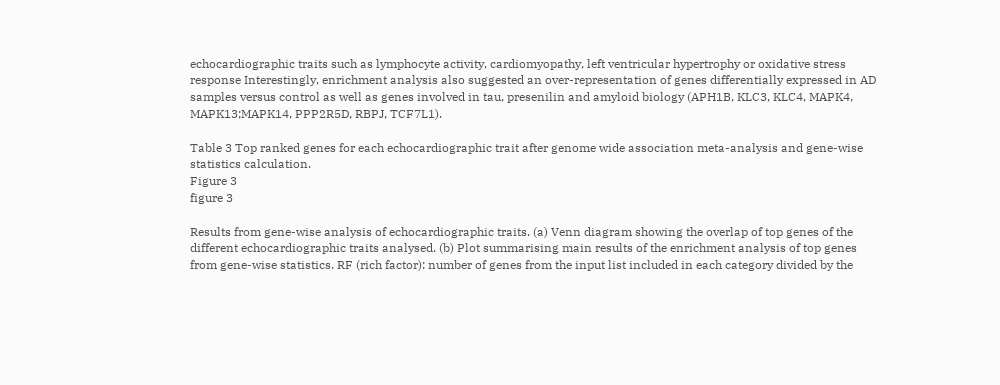echocardiographic traits such as lymphocyte activity, cardiomyopathy, left ventricular hypertrophy or oxidative stress response Interestingly, enrichment analysis also suggested an over-representation of genes differentially expressed in AD samples versus control as well as genes involved in tau, presenilin and amyloid biology (APH1B, KLC3, KLC4, MAPK4, MAPK13;MAPK14, PPP2R5D, RBPJ, TCF7L1).

Table 3 Top ranked genes for each echocardiographic trait after genome wide association meta-analysis and gene-wise statistics calculation.
Figure 3
figure 3

Results from gene-wise analysis of echocardiographic traits. (a) Venn diagram showing the overlap of top genes of the different echocardiographic traits analysed. (b) Plot summarising main results of the enrichment analysis of top genes from gene-wise statistics. RF (rich factor): number of genes from the input list included in each category divided by the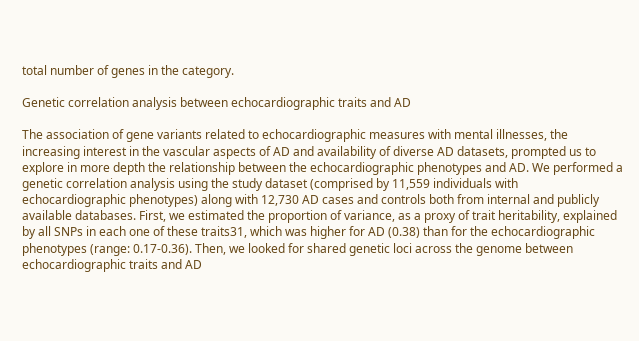total number of genes in the category.

Genetic correlation analysis between echocardiographic traits and AD

The association of gene variants related to echocardiographic measures with mental illnesses, the increasing interest in the vascular aspects of AD and availability of diverse AD datasets, prompted us to explore in more depth the relationship between the echocardiographic phenotypes and AD. We performed a genetic correlation analysis using the study dataset (comprised by 11,559 individuals with echocardiographic phenotypes) along with 12,730 AD cases and controls both from internal and publicly available databases. First, we estimated the proportion of variance, as a proxy of trait heritability, explained by all SNPs in each one of these traits31, which was higher for AD (0.38) than for the echocardiographic phenotypes (range: 0.17-0.36). Then, we looked for shared genetic loci across the genome between echocardiographic traits and AD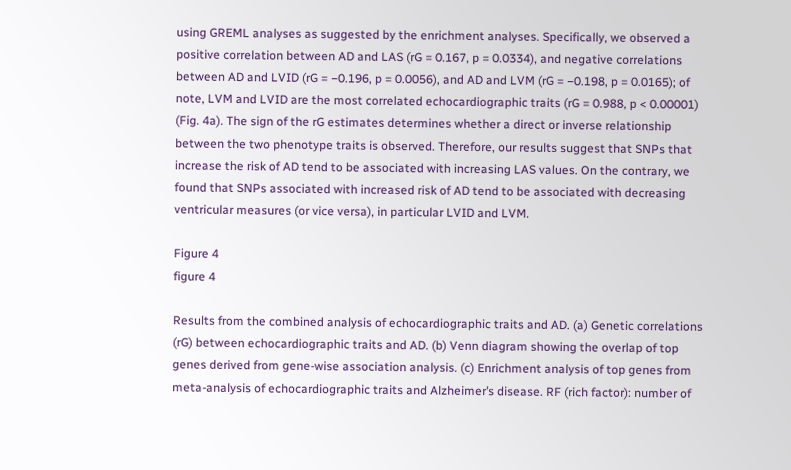using GREML analyses as suggested by the enrichment analyses. Specifically, we observed a positive correlation between AD and LAS (rG = 0.167, p = 0.0334), and negative correlations between AD and LVID (rG = −0.196, p = 0.0056), and AD and LVM (rG = −0.198, p = 0.0165); of note, LVM and LVID are the most correlated echocardiographic traits (rG = 0.988, p < 0.00001) (Fig. 4a). The sign of the rG estimates determines whether a direct or inverse relationship between the two phenotype traits is observed. Therefore, our results suggest that SNPs that increase the risk of AD tend to be associated with increasing LAS values. On the contrary, we found that SNPs associated with increased risk of AD tend to be associated with decreasing ventricular measures (or vice versa), in particular LVID and LVM.

Figure 4
figure 4

Results from the combined analysis of echocardiographic traits and AD. (a) Genetic correlations (rG) between echocardiographic traits and AD. (b) Venn diagram showing the overlap of top genes derived from gene-wise association analysis. (c) Enrichment analysis of top genes from meta-analysis of echocardiographic traits and Alzheimer’s disease. RF (rich factor): number of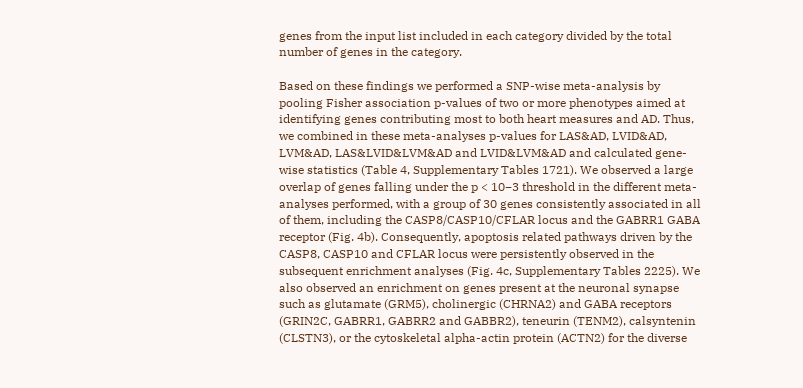genes from the input list included in each category divided by the total number of genes in the category.

Based on these findings we performed a SNP-wise meta-analysis by pooling Fisher association p-values of two or more phenotypes aimed at identifying genes contributing most to both heart measures and AD. Thus, we combined in these meta-analyses p-values for LAS&AD, LVID&AD, LVM&AD, LAS&LVID&LVM&AD and LVID&LVM&AD and calculated gene-wise statistics (Table 4, Supplementary Tables 1721). We observed a large overlap of genes falling under the p < 10−3 threshold in the different meta-analyses performed, with a group of 30 genes consistently associated in all of them, including the CASP8/CASP10/CFLAR locus and the GABRR1 GABA receptor (Fig. 4b). Consequently, apoptosis related pathways driven by the CASP8, CASP10 and CFLAR locus were persistently observed in the subsequent enrichment analyses (Fig. 4c, Supplementary Tables 2225). We also observed an enrichment on genes present at the neuronal synapse such as glutamate (GRM5), cholinergic (CHRNA2) and GABA receptors (GRIN2C, GABRR1, GABRR2 and GABBR2), teneurin (TENM2), calsyntenin (CLSTN3), or the cytoskeletal alpha-actin protein (ACTN2) for the diverse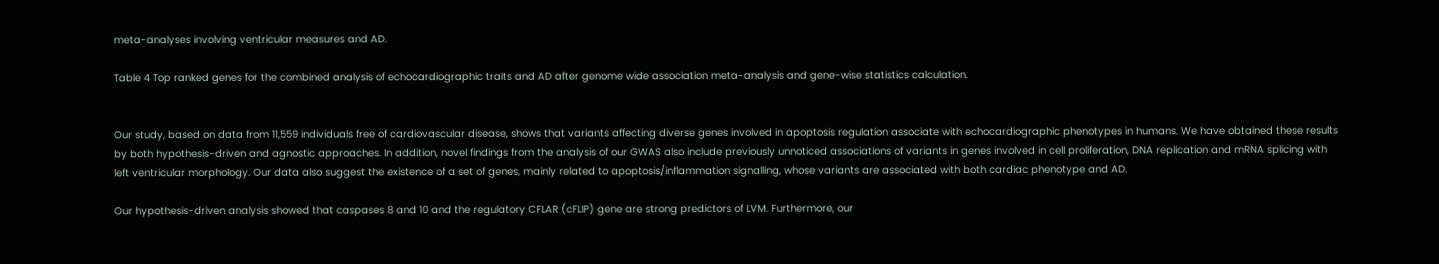meta-analyses involving ventricular measures and AD.

Table 4 Top ranked genes for the combined analysis of echocardiographic traits and AD after genome wide association meta-analysis and gene-wise statistics calculation.


Our study, based on data from 11,559 individuals free of cardiovascular disease, shows that variants affecting diverse genes involved in apoptosis regulation associate with echocardiographic phenotypes in humans. We have obtained these results by both hypothesis-driven and agnostic approaches. In addition, novel findings from the analysis of our GWAS also include previously unnoticed associations of variants in genes involved in cell proliferation, DNA replication and mRNA splicing with left ventricular morphology. Our data also suggest the existence of a set of genes, mainly related to apoptosis/inflammation signalling, whose variants are associated with both cardiac phenotype and AD.

Our hypothesis-driven analysis showed that caspases 8 and 10 and the regulatory CFLAR (cFLIP) gene are strong predictors of LVM. Furthermore, our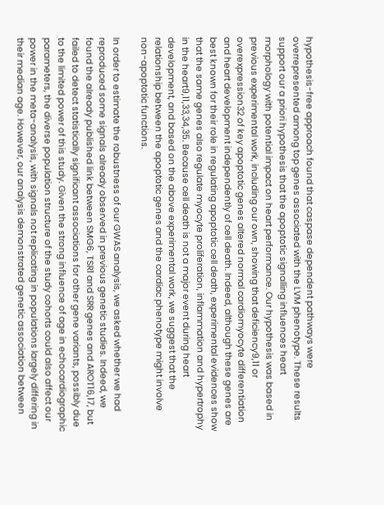hypothesis-free approach found that caspase dependent pathways were overrepresented among top genes associated with the LVM phenotype. These results support our a priori hypothesis that the apoptotic signalling influences heart morphology with potential impact on heart performance. Our hypothesis was based in previous experimental work, including our own, showing that deficiency9,11 or overexpression32 of key apoptotic genes altered normal cardiomyocyte differentiation and heart development independently of cell death. Indeed, although these genes are best known for their role in regulating apoptotic cell death, experimental evidences show that the same genes also regulate myocyte proliferation, inflammation and hypertrophy in the heart9,11,33,34,35. Because cell death is not a major event during heart development, and based on the above experimental work, we suggest that the relationship between the apoptotic genes and the cardiac phenotype might involve non-apoptotic functions.

In order to estimate the robustness of our GWAS analysis, we asked whether we had reproduced some signals already observed in previous genetic studies. Indeed, we found the already published link between SMG6, TSR1 and SRR genes and AROT16,17, but failed to detect statistically significant associations for other gene variants, possibly due to the limited power of this study. Given the strong influence of age in echocardiographic parameters, the diverse population structure of the study cohorts could also affect our power in the meta-analysis, with signals not replicating in populations largely differing in their median age. However, our analysis demonstrated genetic association between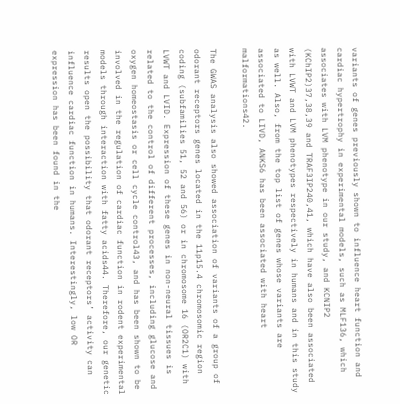variants of genes previously shown to influence heart function and cardiac hypertrophy in experimental models, such as MLF136, which associates with LVM phenotype in our study, and KCNIP2 (KChIP2)37,38,39 and TRAF3IP240,41, which have also been associated with LVWT and LVM phenotypes respectively in humans and in this study as well. Also, from the top list of genes whose variants are associated to LIVD, ANKS6 has been associated with heart malformations42.

The GWAS analysis also showed association of variants of a group of odorant receptors genes located in the 11p15.4 chromosomic region coding (subfamilies 51, 52 and 56) or in chromosome 16 (OR2C1) with LVWT and LVID. Expression of these genes in non-neural tissues is related to the control of different processes, including glucose and oxygen homeostasis or cell cycle control43, and has been shown to be involved in the regulation of cardiac function in rodent experimental models through interaction with fatty acids44. Therefore, our genetic results open the possibility that odorant receptors’ activity can influence cardiac function in humans. Interestingly, low OR expression has been found in the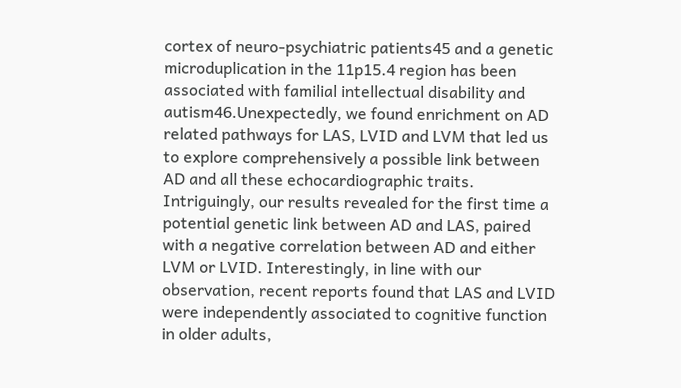cortex of neuro-psychiatric patients45 and a genetic microduplication in the 11p15.4 region has been associated with familial intellectual disability and autism46.Unexpectedly, we found enrichment on AD related pathways for LAS, LVID and LVM that led us to explore comprehensively a possible link between AD and all these echocardiographic traits. Intriguingly, our results revealed for the first time a potential genetic link between AD and LAS, paired with a negative correlation between AD and either LVM or LVID. Interestingly, in line with our observation, recent reports found that LAS and LVID were independently associated to cognitive function in older adults,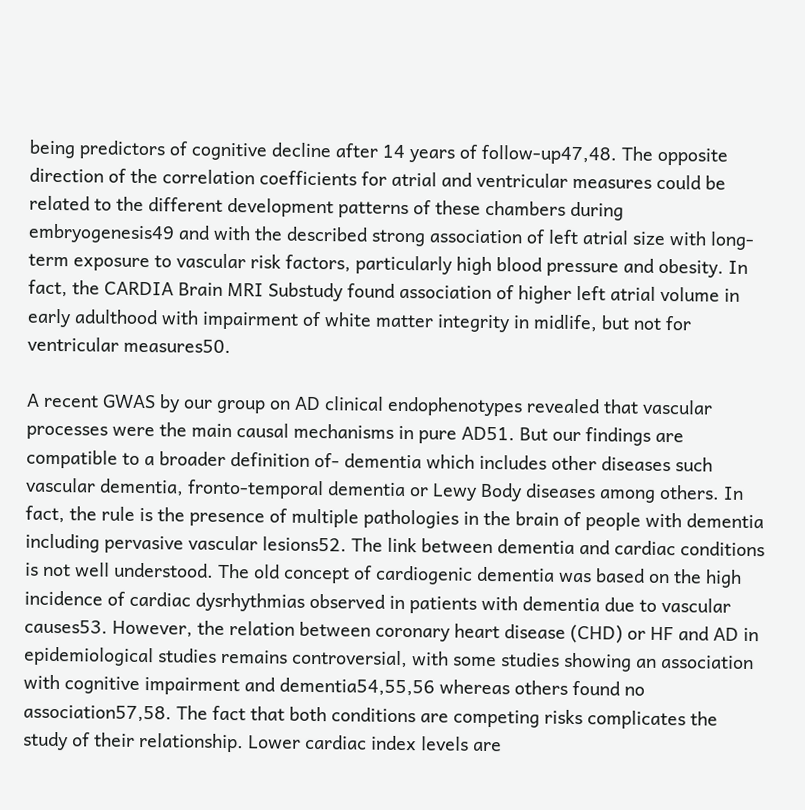being predictors of cognitive decline after 14 years of follow-up47,48. The opposite direction of the correlation coefficients for atrial and ventricular measures could be related to the different development patterns of these chambers during embryogenesis49 and with the described strong association of left atrial size with long-term exposure to vascular risk factors, particularly high blood pressure and obesity. In fact, the CARDIA Brain MRI Substudy found association of higher left atrial volume in early adulthood with impairment of white matter integrity in midlife, but not for ventricular measures50.

A recent GWAS by our group on AD clinical endophenotypes revealed that vascular processes were the main causal mechanisms in pure AD51. But our findings are compatible to a broader definition of- dementia which includes other diseases such vascular dementia, fronto-temporal dementia or Lewy Body diseases among others. In fact, the rule is the presence of multiple pathologies in the brain of people with dementia including pervasive vascular lesions52. The link between dementia and cardiac conditions is not well understood. The old concept of cardiogenic dementia was based on the high incidence of cardiac dysrhythmias observed in patients with dementia due to vascular causes53. However, the relation between coronary heart disease (CHD) or HF and AD in epidemiological studies remains controversial, with some studies showing an association with cognitive impairment and dementia54,55,56 whereas others found no association57,58. The fact that both conditions are competing risks complicates the study of their relationship. Lower cardiac index levels are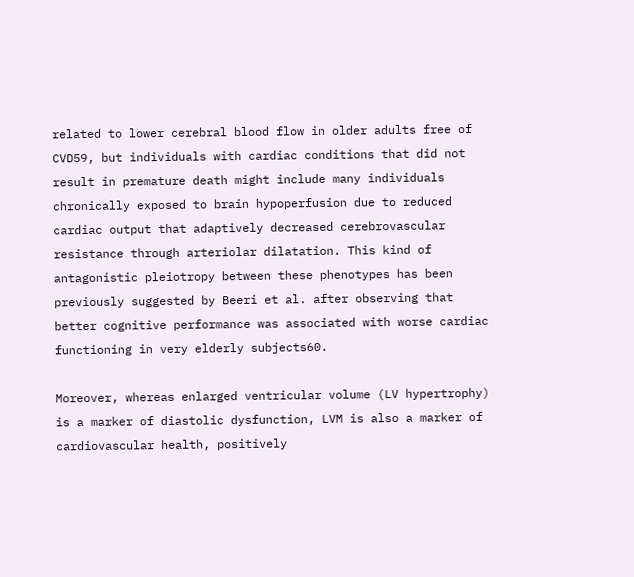related to lower cerebral blood flow in older adults free of CVD59, but individuals with cardiac conditions that did not result in premature death might include many individuals chronically exposed to brain hypoperfusion due to reduced cardiac output that adaptively decreased cerebrovascular resistance through arteriolar dilatation. This kind of antagonistic pleiotropy between these phenotypes has been previously suggested by Beeri et al. after observing that better cognitive performance was associated with worse cardiac functioning in very elderly subjects60.

Moreover, whereas enlarged ventricular volume (LV hypertrophy) is a marker of diastolic dysfunction, LVM is also a marker of cardiovascular health, positively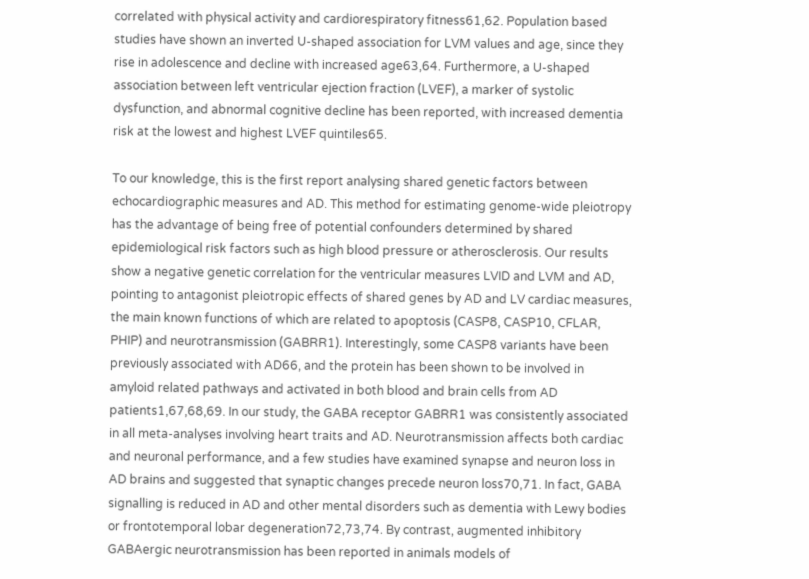correlated with physical activity and cardiorespiratory fitness61,62. Population based studies have shown an inverted U-shaped association for LVM values and age, since they rise in adolescence and decline with increased age63,64. Furthermore, a U-shaped association between left ventricular ejection fraction (LVEF), a marker of systolic dysfunction, and abnormal cognitive decline has been reported, with increased dementia risk at the lowest and highest LVEF quintiles65.

To our knowledge, this is the first report analysing shared genetic factors between echocardiographic measures and AD. This method for estimating genome-wide pleiotropy has the advantage of being free of potential confounders determined by shared epidemiological risk factors such as high blood pressure or atherosclerosis. Our results show a negative genetic correlation for the ventricular measures LVID and LVM and AD, pointing to antagonist pleiotropic effects of shared genes by AD and LV cardiac measures, the main known functions of which are related to apoptosis (CASP8, CASP10, CFLAR, PHIP) and neurotransmission (GABRR1). Interestingly, some CASP8 variants have been previously associated with AD66, and the protein has been shown to be involved in amyloid related pathways and activated in both blood and brain cells from AD patients1,67,68,69. In our study, the GABA receptor GABRR1 was consistently associated in all meta-analyses involving heart traits and AD. Neurotransmission affects both cardiac and neuronal performance, and a few studies have examined synapse and neuron loss in AD brains and suggested that synaptic changes precede neuron loss70,71. In fact, GABA signalling is reduced in AD and other mental disorders such as dementia with Lewy bodies or frontotemporal lobar degeneration72,73,74. By contrast, augmented inhibitory GABAergic neurotransmission has been reported in animals models of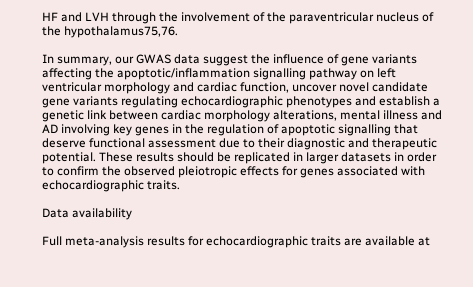HF and LVH through the involvement of the paraventricular nucleus of the hypothalamus75,76.

In summary, our GWAS data suggest the influence of gene variants affecting the apoptotic/inflammation signalling pathway on left ventricular morphology and cardiac function, uncover novel candidate gene variants regulating echocardiographic phenotypes and establish a genetic link between cardiac morphology alterations, mental illness and AD involving key genes in the regulation of apoptotic signalling that deserve functional assessment due to their diagnostic and therapeutic potential. These results should be replicated in larger datasets in order to confirm the observed pleiotropic effects for genes associated with echocardiographic traits.

Data availability

Full meta-analysis results for echocardiographic traits are available at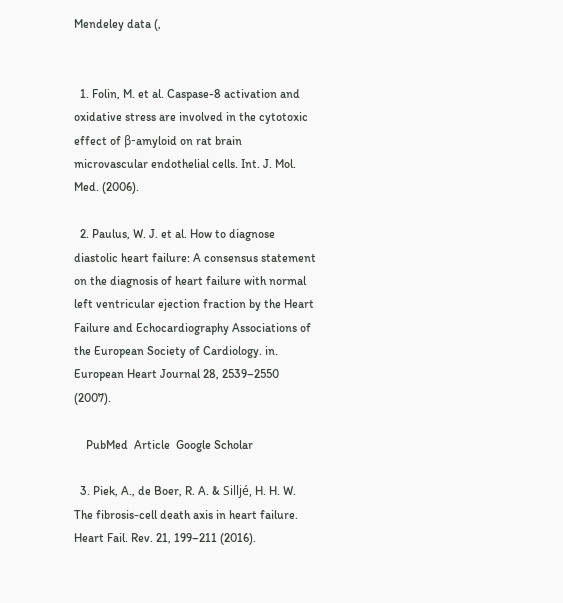Mendeley data (,


  1. Folin, M. et al. Caspase-8 activation and oxidative stress are involved in the cytotoxic effect of β-amyloid on rat brain microvascular endothelial cells. Int. J. Mol. Med. (2006).

  2. Paulus, W. J. et al. How to diagnose diastolic heart failure: A consensus statement on the diagnosis of heart failure with normal left ventricular ejection fraction by the Heart Failure and Echocardiography Associations of the European Society of Cardiology. in. European Heart Journal 28, 2539–2550 (2007).

    PubMed  Article  Google Scholar

  3. Piek, A., de Boer, R. A. & Silljé, H. H. W. The fibrosis-cell death axis in heart failure. Heart Fail. Rev. 21, 199–211 (2016).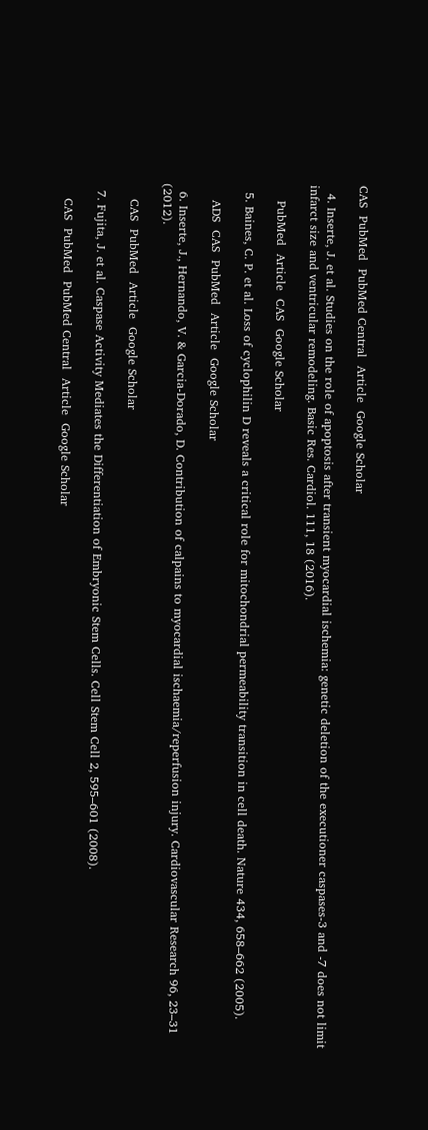CAS  PubMed  PubMed Central  Article  Google Scholar

  4. Inserte, J. et al. Studies on the role of apoptosis after transient myocardial ischemia: genetic deletion of the executioner caspases-3 and -7 does not limit infarct size and ventricular remodeling. Basic Res. Cardiol. 111, 18 (2016).

    PubMed  Article  CAS  Google Scholar

  5. Baines, C. P. et al. Loss of cyclophilin D reveals a critical role for mitochondrial permeability transition in cell death. Nature 434, 658–662 (2005).

    ADS  CAS  PubMed  Article  Google Scholar

  6. Inserte, J., Hernando, V. & Garcia-Dorado, D. Contribution of calpains to myocardial ischaemia/reperfusion injury. Cardiovascular Research 96, 23–31 (2012).

    CAS  PubMed  Article  Google Scholar

  7. Fujita, J. et al. Caspase Activity Mediates the Differentiation of Embryonic Stem Cells. Cell Stem Cell 2, 595–601 (2008).

    CAS  PubMed  PubMed Central  Article  Google Scholar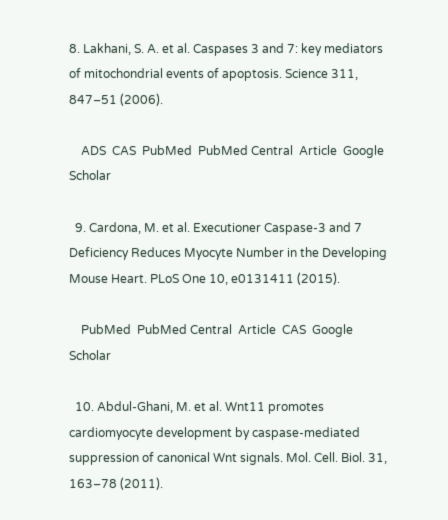8. Lakhani, S. A. et al. Caspases 3 and 7: key mediators of mitochondrial events of apoptosis. Science 311, 847–51 (2006).

    ADS  CAS  PubMed  PubMed Central  Article  Google Scholar

  9. Cardona, M. et al. Executioner Caspase-3 and 7 Deficiency Reduces Myocyte Number in the Developing Mouse Heart. PLoS One 10, e0131411 (2015).

    PubMed  PubMed Central  Article  CAS  Google Scholar

  10. Abdul-Ghani, M. et al. Wnt11 promotes cardiomyocyte development by caspase-mediated suppression of canonical Wnt signals. Mol. Cell. Biol. 31, 163–78 (2011).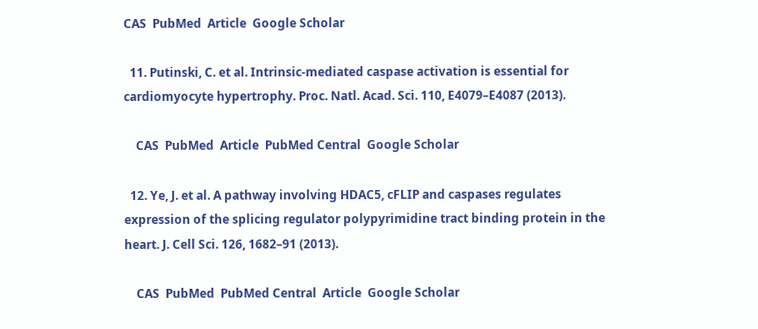CAS  PubMed  Article  Google Scholar

  11. Putinski, C. et al. Intrinsic-mediated caspase activation is essential for cardiomyocyte hypertrophy. Proc. Natl. Acad. Sci. 110, E4079–E4087 (2013).

    CAS  PubMed  Article  PubMed Central  Google Scholar

  12. Ye, J. et al. A pathway involving HDAC5, cFLIP and caspases regulates expression of the splicing regulator polypyrimidine tract binding protein in the heart. J. Cell Sci. 126, 1682–91 (2013).

    CAS  PubMed  PubMed Central  Article  Google Scholar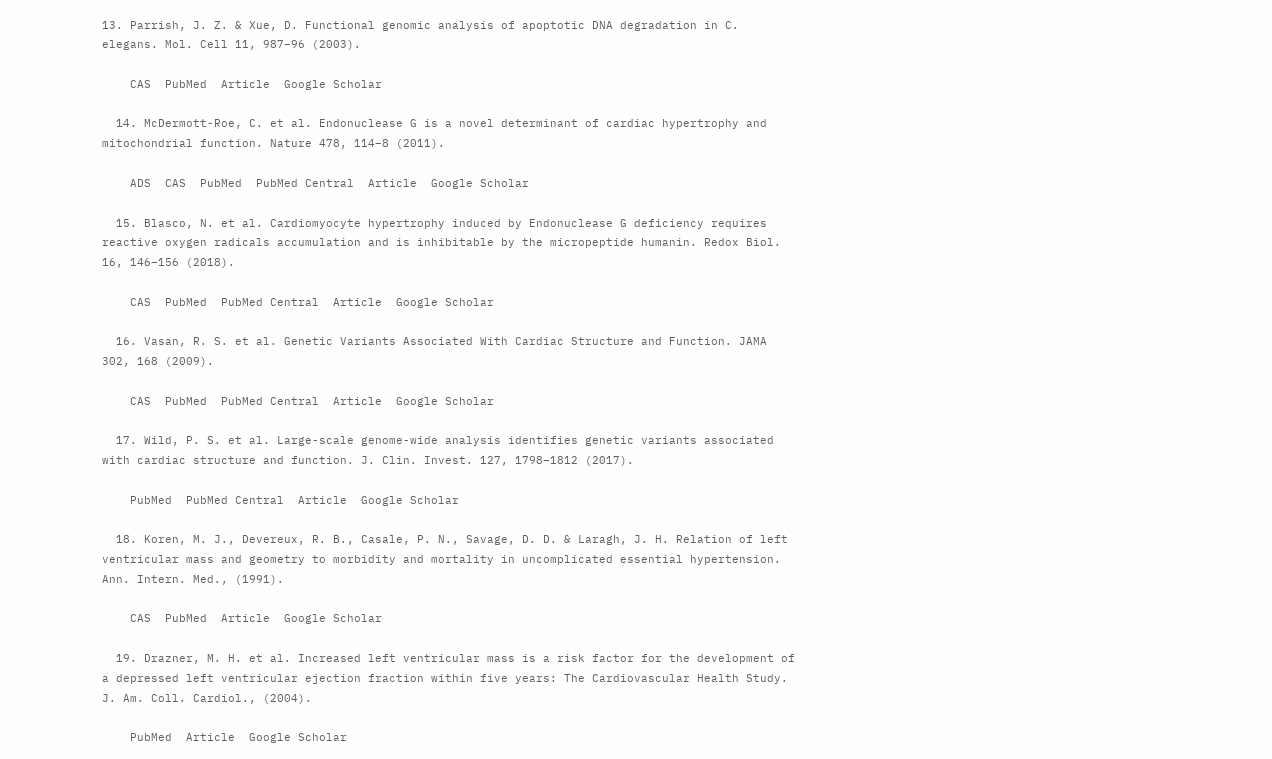13. Parrish, J. Z. & Xue, D. Functional genomic analysis of apoptotic DNA degradation in C. elegans. Mol. Cell 11, 987–96 (2003).

    CAS  PubMed  Article  Google Scholar

  14. McDermott-Roe, C. et al. Endonuclease G is a novel determinant of cardiac hypertrophy and mitochondrial function. Nature 478, 114–8 (2011).

    ADS  CAS  PubMed  PubMed Central  Article  Google Scholar

  15. Blasco, N. et al. Cardiomyocyte hypertrophy induced by Endonuclease G deficiency requires reactive oxygen radicals accumulation and is inhibitable by the micropeptide humanin. Redox Biol. 16, 146–156 (2018).

    CAS  PubMed  PubMed Central  Article  Google Scholar

  16. Vasan, R. S. et al. Genetic Variants Associated With Cardiac Structure and Function. JAMA 302, 168 (2009).

    CAS  PubMed  PubMed Central  Article  Google Scholar

  17. Wild, P. S. et al. Large-scale genome-wide analysis identifies genetic variants associated with cardiac structure and function. J. Clin. Invest. 127, 1798–1812 (2017).

    PubMed  PubMed Central  Article  Google Scholar

  18. Koren, M. J., Devereux, R. B., Casale, P. N., Savage, D. D. & Laragh, J. H. Relation of left ventricular mass and geometry to morbidity and mortality in uncomplicated essential hypertension. Ann. Intern. Med., (1991).

    CAS  PubMed  Article  Google Scholar

  19. Drazner, M. H. et al. Increased left ventricular mass is a risk factor for the development of a depressed left ventricular ejection fraction within five years: The Cardiovascular Health Study. J. Am. Coll. Cardiol., (2004).

    PubMed  Article  Google Scholar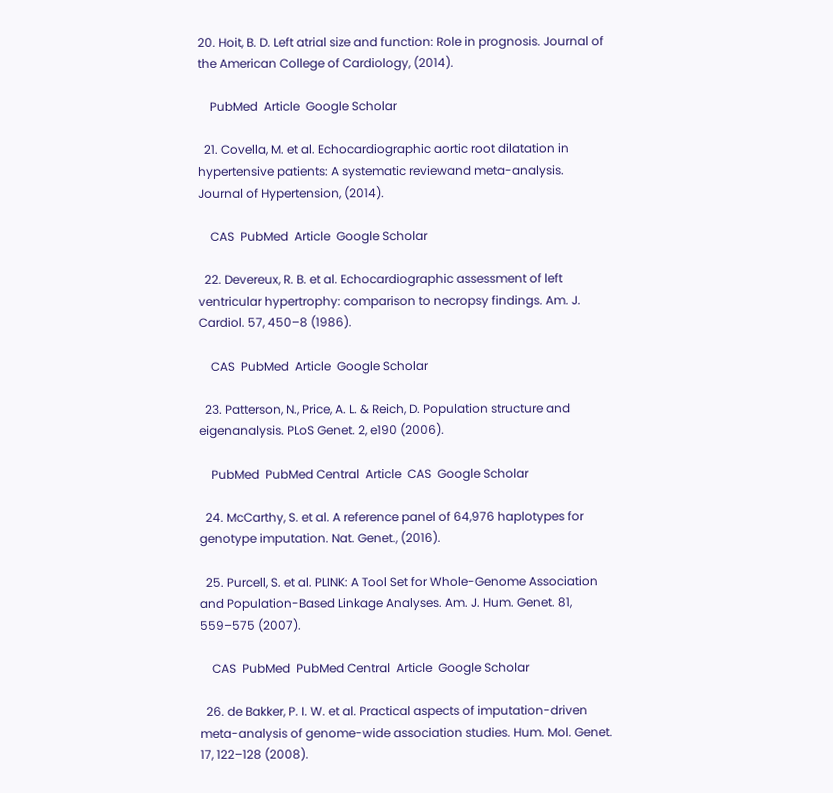20. Hoit, B. D. Left atrial size and function: Role in prognosis. Journal of the American College of Cardiology, (2014).

    PubMed  Article  Google Scholar

  21. Covella, M. et al. Echocardiographic aortic root dilatation in hypertensive patients: A systematic reviewand meta-analysis. Journal of Hypertension, (2014).

    CAS  PubMed  Article  Google Scholar

  22. Devereux, R. B. et al. Echocardiographic assessment of left ventricular hypertrophy: comparison to necropsy findings. Am. J. Cardiol. 57, 450–8 (1986).

    CAS  PubMed  Article  Google Scholar

  23. Patterson, N., Price, A. L. & Reich, D. Population structure and eigenanalysis. PLoS Genet. 2, e190 (2006).

    PubMed  PubMed Central  Article  CAS  Google Scholar

  24. McCarthy, S. et al. A reference panel of 64,976 haplotypes for genotype imputation. Nat. Genet., (2016).

  25. Purcell, S. et al. PLINK: A Tool Set for Whole-Genome Association and Population-Based Linkage Analyses. Am. J. Hum. Genet. 81, 559–575 (2007).

    CAS  PubMed  PubMed Central  Article  Google Scholar

  26. de Bakker, P. I. W. et al. Practical aspects of imputation-driven meta-analysis of genome-wide association studies. Hum. Mol. Genet. 17, 122–128 (2008).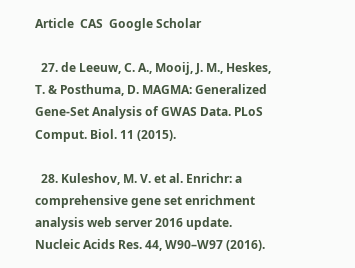Article  CAS  Google Scholar

  27. de Leeuw, C. A., Mooij, J. M., Heskes, T. & Posthuma, D. MAGMA: Generalized Gene-Set Analysis of GWAS Data. PLoS Comput. Biol. 11 (2015).

  28. Kuleshov, M. V. et al. Enrichr: a comprehensive gene set enrichment analysis web server 2016 update. Nucleic Acids Res. 44, W90–W97 (2016).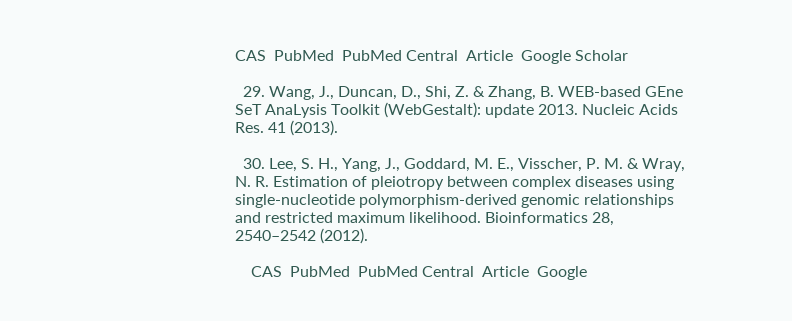CAS  PubMed  PubMed Central  Article  Google Scholar

  29. Wang, J., Duncan, D., Shi, Z. & Zhang, B. WEB-based GEne SeT AnaLysis Toolkit (WebGestalt): update 2013. Nucleic Acids Res. 41 (2013).

  30. Lee, S. H., Yang, J., Goddard, M. E., Visscher, P. M. & Wray, N. R. Estimation of pleiotropy between complex diseases using single-nucleotide polymorphism-derived genomic relationships and restricted maximum likelihood. Bioinformatics 28, 2540–2542 (2012).

    CAS  PubMed  PubMed Central  Article  Google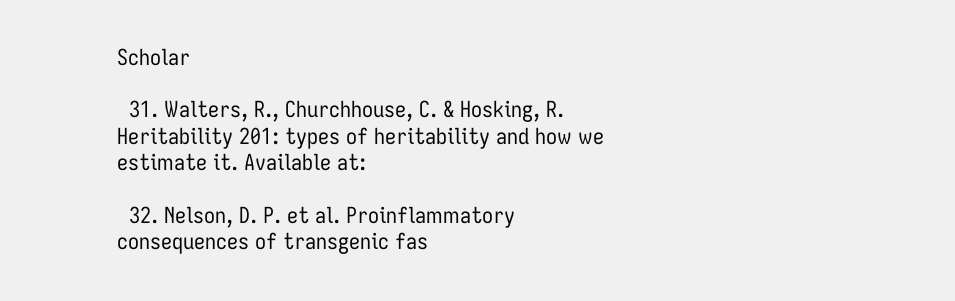Scholar

  31. Walters, R., Churchhouse, C. & Hosking, R. Heritability 201: types of heritability and how we estimate it. Available at:

  32. Nelson, D. P. et al. Proinflammatory consequences of transgenic fas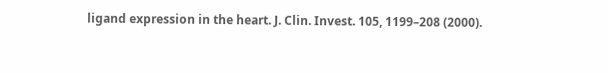ligand expression in the heart. J. Clin. Invest. 105, 1199–208 (2000).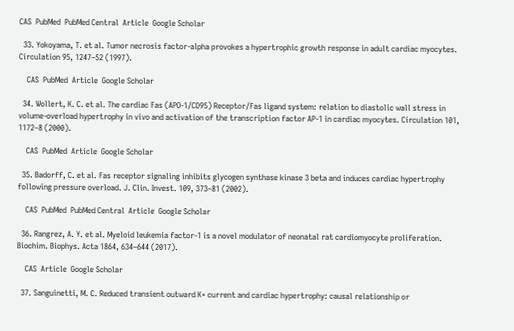CAS  PubMed  PubMed Central  Article  Google Scholar

  33. Yokoyama, T. et al. Tumor necrosis factor-alpha provokes a hypertrophic growth response in adult cardiac myocytes. Circulation 95, 1247–52 (1997).

    CAS  PubMed  Article  Google Scholar

  34. Wollert, K. C. et al. The cardiac Fas (APO-1/CD95) Receptor/Fas ligand system: relation to diastolic wall stress in volume-overload hypertrophy in vivo and activation of the transcription factor AP-1 in cardiac myocytes. Circulation 101, 1172–8 (2000).

    CAS  PubMed  Article  Google Scholar

  35. Badorff, C. et al. Fas receptor signaling inhibits glycogen synthase kinase 3 beta and induces cardiac hypertrophy following pressure overload. J. Clin. Invest. 109, 373–81 (2002).

    CAS  PubMed  PubMed Central  Article  Google Scholar

  36. Rangrez, A. Y. et al. Myeloid leukemia factor-1 is a novel modulator of neonatal rat cardiomyocyte proliferation. Biochim. Biophys. Acta 1864, 634–644 (2017).

    CAS  Article  Google Scholar

  37. Sanguinetti, M. C. Reduced transient outward K+ current and cardiac hypertrophy: causal relationship or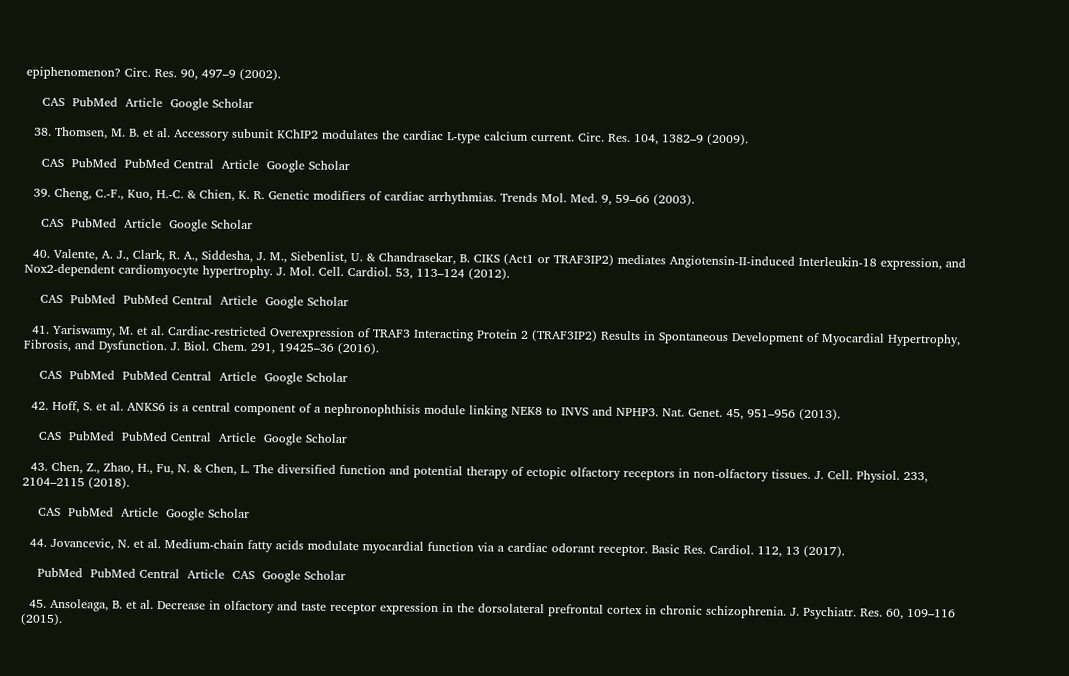epiphenomenon? Circ. Res. 90, 497–9 (2002).

    CAS  PubMed  Article  Google Scholar

  38. Thomsen, M. B. et al. Accessory subunit KChIP2 modulates the cardiac L-type calcium current. Circ. Res. 104, 1382–9 (2009).

    CAS  PubMed  PubMed Central  Article  Google Scholar

  39. Cheng, C.-F., Kuo, H.-C. & Chien, K. R. Genetic modifiers of cardiac arrhythmias. Trends Mol. Med. 9, 59–66 (2003).

    CAS  PubMed  Article  Google Scholar

  40. Valente, A. J., Clark, R. A., Siddesha, J. M., Siebenlist, U. & Chandrasekar, B. CIKS (Act1 or TRAF3IP2) mediates Angiotensin-II-induced Interleukin-18 expression, and Nox2-dependent cardiomyocyte hypertrophy. J. Mol. Cell. Cardiol. 53, 113–124 (2012).

    CAS  PubMed  PubMed Central  Article  Google Scholar

  41. Yariswamy, M. et al. Cardiac-restricted Overexpression of TRAF3 Interacting Protein 2 (TRAF3IP2) Results in Spontaneous Development of Myocardial Hypertrophy, Fibrosis, and Dysfunction. J. Biol. Chem. 291, 19425–36 (2016).

    CAS  PubMed  PubMed Central  Article  Google Scholar

  42. Hoff, S. et al. ANKS6 is a central component of a nephronophthisis module linking NEK8 to INVS and NPHP3. Nat. Genet. 45, 951–956 (2013).

    CAS  PubMed  PubMed Central  Article  Google Scholar

  43. Chen, Z., Zhao, H., Fu, N. & Chen, L. The diversified function and potential therapy of ectopic olfactory receptors in non-olfactory tissues. J. Cell. Physiol. 233, 2104–2115 (2018).

    CAS  PubMed  Article  Google Scholar

  44. Jovancevic, N. et al. Medium-chain fatty acids modulate myocardial function via a cardiac odorant receptor. Basic Res. Cardiol. 112, 13 (2017).

    PubMed  PubMed Central  Article  CAS  Google Scholar

  45. Ansoleaga, B. et al. Decrease in olfactory and taste receptor expression in the dorsolateral prefrontal cortex in chronic schizophrenia. J. Psychiatr. Res. 60, 109–116 (2015).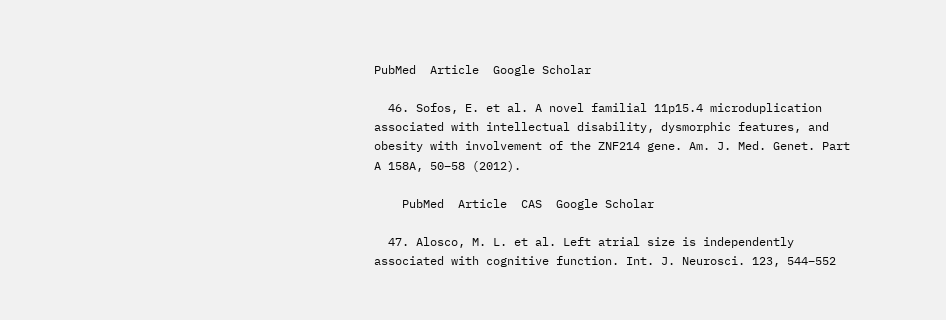PubMed  Article  Google Scholar

  46. Sofos, E. et al. A novel familial 11p15.4 microduplication associated with intellectual disability, dysmorphic features, and obesity with involvement of the ZNF214 gene. Am. J. Med. Genet. Part A 158A, 50–58 (2012).

    PubMed  Article  CAS  Google Scholar

  47. Alosco, M. L. et al. Left atrial size is independently associated with cognitive function. Int. J. Neurosci. 123, 544–552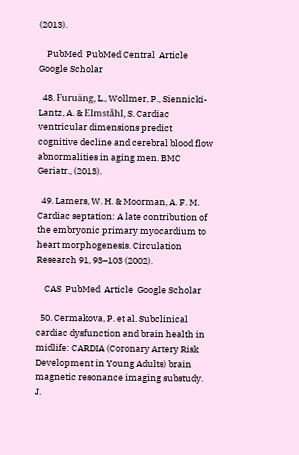(2013).

    PubMed  PubMed Central  Article  Google Scholar

  48. Furuäng, L., Wollmer, P., Siennicki-Lantz, A. & Elmståhl, S. Cardiac ventricular dimensions predict cognitive decline and cerebral blood flow abnormalities in aging men. BMC Geriatr., (2013).

  49. Lamers, W. H. & Moorman, A. F. M. Cardiac septation: A late contribution of the embryonic primary myocardium to heart morphogenesis. Circulation Research 91, 93–103 (2002).

    CAS  PubMed  Article  Google Scholar

  50. Cermakova, P. et al. Subclinical cardiac dysfunction and brain health in midlife: CARDIA (Coronary Artery Risk Development in Young Adults) brain magnetic resonance imaging substudy. J.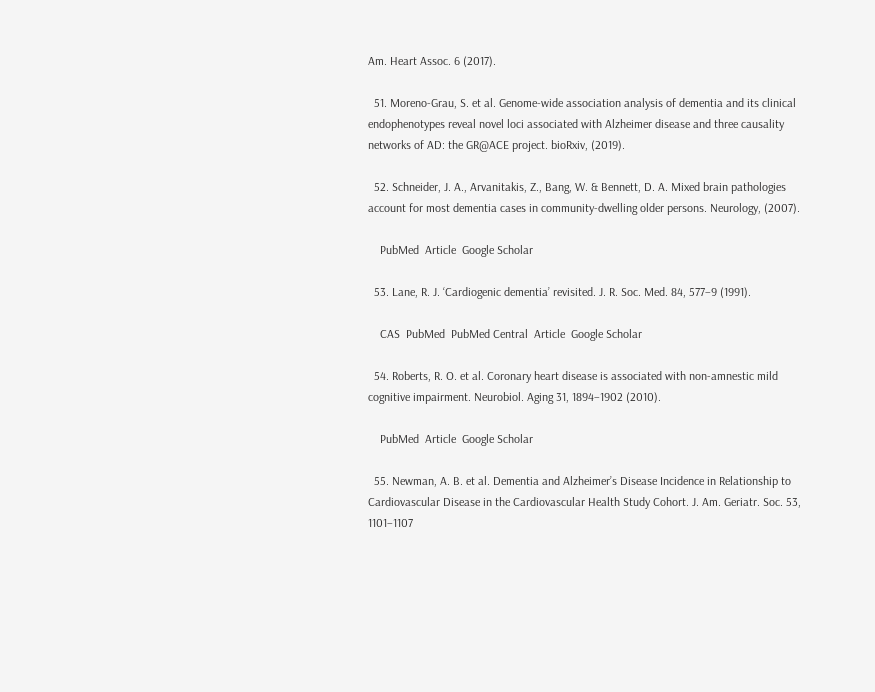Am. Heart Assoc. 6 (2017).

  51. Moreno-Grau, S. et al. Genome-wide association analysis of dementia and its clinical endophenotypes reveal novel loci associated with Alzheimer disease and three causality networks of AD: the GR@ACE project. bioRxiv, (2019).

  52. Schneider, J. A., Arvanitakis, Z., Bang, W. & Bennett, D. A. Mixed brain pathologies account for most dementia cases in community-dwelling older persons. Neurology, (2007).

    PubMed  Article  Google Scholar

  53. Lane, R. J. ‘Cardiogenic dementia’ revisited. J. R. Soc. Med. 84, 577–9 (1991).

    CAS  PubMed  PubMed Central  Article  Google Scholar

  54. Roberts, R. O. et al. Coronary heart disease is associated with non-amnestic mild cognitive impairment. Neurobiol. Aging 31, 1894–1902 (2010).

    PubMed  Article  Google Scholar

  55. Newman, A. B. et al. Dementia and Alzheimer’s Disease Incidence in Relationship to Cardiovascular Disease in the Cardiovascular Health Study Cohort. J. Am. Geriatr. Soc. 53, 1101–1107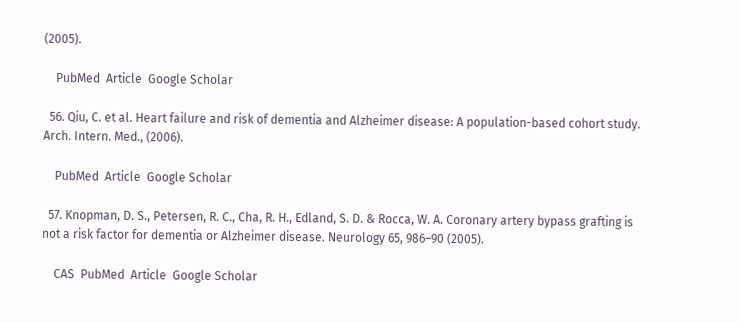(2005).

    PubMed  Article  Google Scholar

  56. Qiu, C. et al. Heart failure and risk of dementia and Alzheimer disease: A population-based cohort study. Arch. Intern. Med., (2006).

    PubMed  Article  Google Scholar

  57. Knopman, D. S., Petersen, R. C., Cha, R. H., Edland, S. D. & Rocca, W. A. Coronary artery bypass grafting is not a risk factor for dementia or Alzheimer disease. Neurology 65, 986–90 (2005).

    CAS  PubMed  Article  Google Scholar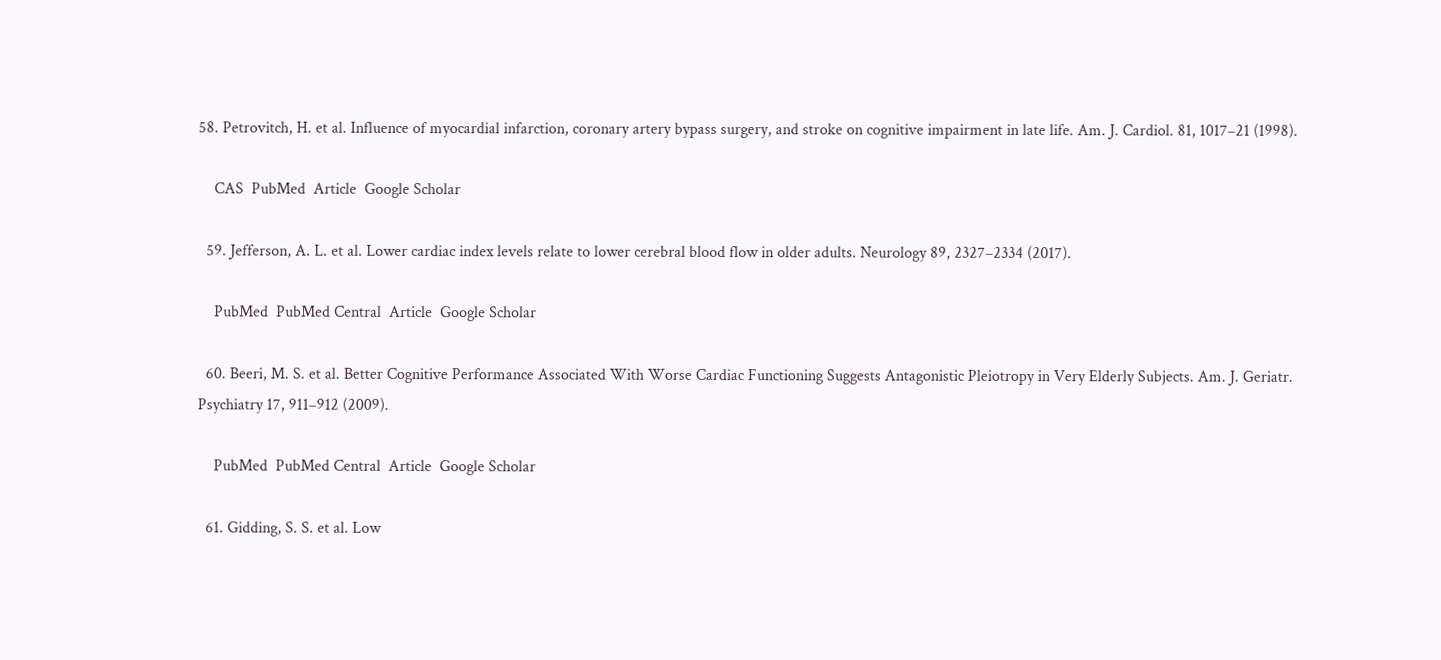58. Petrovitch, H. et al. Influence of myocardial infarction, coronary artery bypass surgery, and stroke on cognitive impairment in late life. Am. J. Cardiol. 81, 1017–21 (1998).

    CAS  PubMed  Article  Google Scholar

  59. Jefferson, A. L. et al. Lower cardiac index levels relate to lower cerebral blood flow in older adults. Neurology 89, 2327–2334 (2017).

    PubMed  PubMed Central  Article  Google Scholar

  60. Beeri, M. S. et al. Better Cognitive Performance Associated With Worse Cardiac Functioning Suggests Antagonistic Pleiotropy in Very Elderly Subjects. Am. J. Geriatr. Psychiatry 17, 911–912 (2009).

    PubMed  PubMed Central  Article  Google Scholar

  61. Gidding, S. S. et al. Low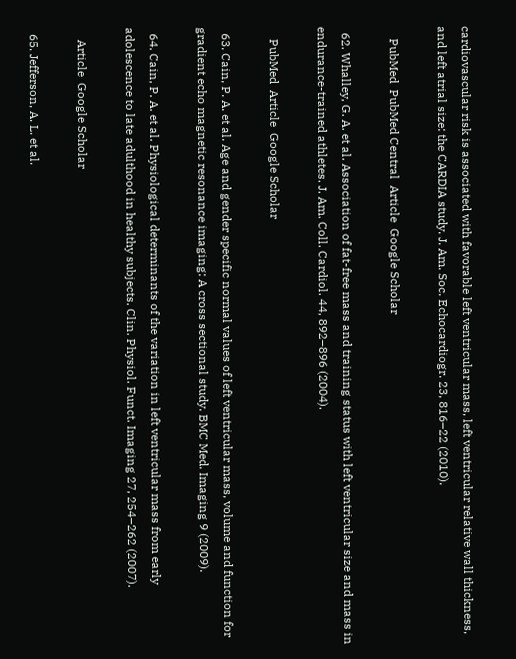cardiovascular risk is associated with favorable left ventricular mass, left ventricular relative wall thickness, and left atrial size: the CARDIA study. J. Am. Soc. Echocardiogr. 23, 816–22 (2010).

    PubMed  PubMed Central  Article  Google Scholar

  62. Whalley, G. A. et al. Association of fat-free mass and training status with left ventricular size and mass in endurance-trained athletes. J. Am. Coll. Cardiol. 44, 892–896 (2004).

    PubMed  Article  Google Scholar

  63. Cain, P. A. et al. Age and gender specific normal values of left ventricular mass, volume and function for gradient echo magnetic resonance imaging: A cross sectional study. BMC Med. Imaging 9 (2009).

  64. Cain, P. A. et al. Physiological determinants of the variation in left ventricular mass from early adolescence to late adulthood in healthy subjects. Clin. Physiol. Funct. Imaging 27, 254–262 (2007).

    Article  Google Scholar

  65. Jefferson, A. L. et al.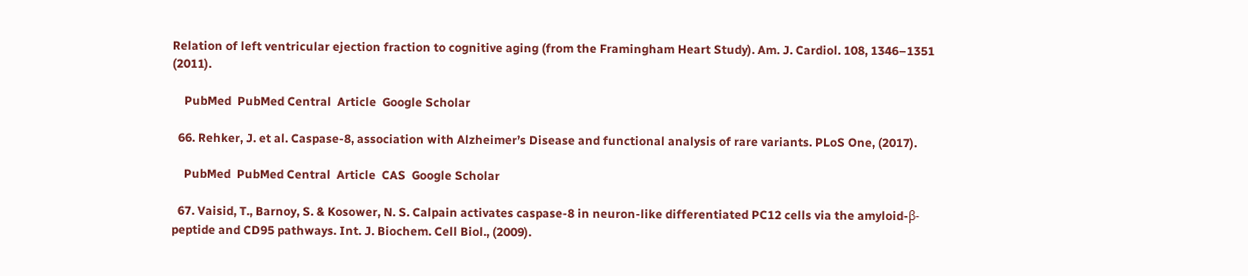Relation of left ventricular ejection fraction to cognitive aging (from the Framingham Heart Study). Am. J. Cardiol. 108, 1346–1351 (2011).

    PubMed  PubMed Central  Article  Google Scholar

  66. Rehker, J. et al. Caspase-8, association with Alzheimer’s Disease and functional analysis of rare variants. PLoS One, (2017).

    PubMed  PubMed Central  Article  CAS  Google Scholar

  67. Vaisid, T., Barnoy, S. & Kosower, N. S. Calpain activates caspase-8 in neuron-like differentiated PC12 cells via the amyloid-β-peptide and CD95 pathways. Int. J. Biochem. Cell Biol., (2009).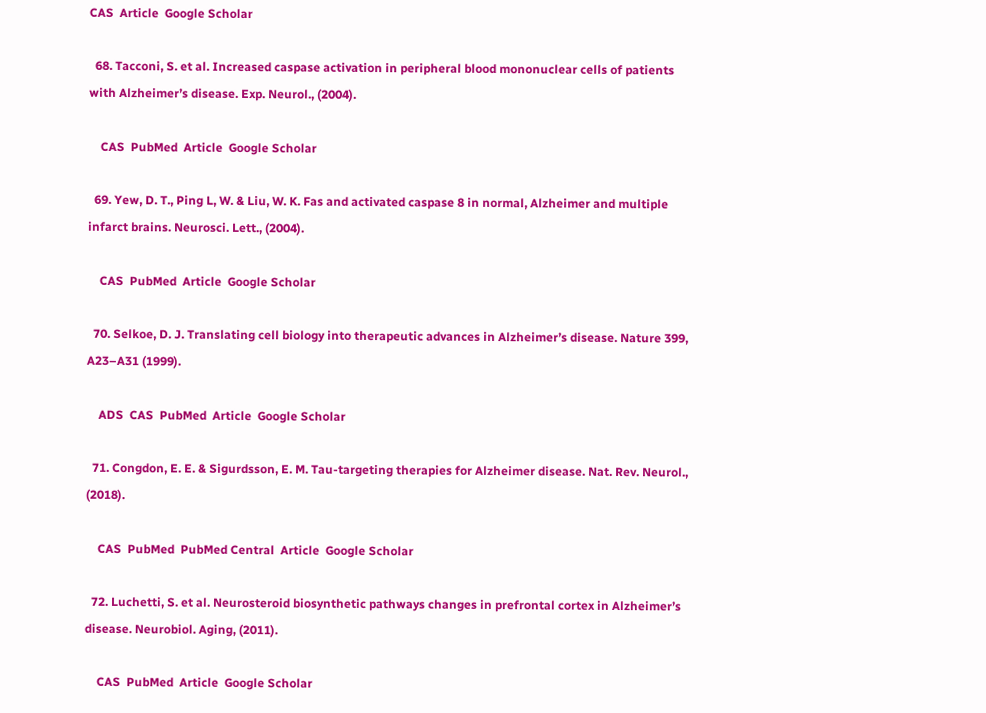CAS  Article  Google Scholar

  68. Tacconi, S. et al. Increased caspase activation in peripheral blood mononuclear cells of patients with Alzheimer’s disease. Exp. Neurol., (2004).

    CAS  PubMed  Article  Google Scholar

  69. Yew, D. T., Ping L, W. & Liu, W. K. Fas and activated caspase 8 in normal, Alzheimer and multiple infarct brains. Neurosci. Lett., (2004).

    CAS  PubMed  Article  Google Scholar

  70. Selkoe, D. J. Translating cell biology into therapeutic advances in Alzheimer’s disease. Nature 399, A23–A31 (1999).

    ADS  CAS  PubMed  Article  Google Scholar

  71. Congdon, E. E. & Sigurdsson, E. M. Tau-targeting therapies for Alzheimer disease. Nat. Rev. Neurol., (2018).

    CAS  PubMed  PubMed Central  Article  Google Scholar

  72. Luchetti, S. et al. Neurosteroid biosynthetic pathways changes in prefrontal cortex in Alzheimer’s disease. Neurobiol. Aging, (2011).

    CAS  PubMed  Article  Google Scholar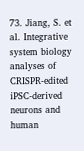73. Jiang, S. et al. Integrative system biology analyses of CRISPR-edited iPSC-derived neurons and human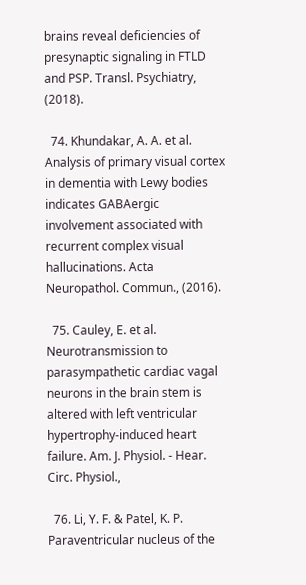brains reveal deficiencies of presynaptic signaling in FTLD and PSP. Transl. Psychiatry, (2018).

  74. Khundakar, A. A. et al. Analysis of primary visual cortex in dementia with Lewy bodies indicates GABAergic involvement associated with recurrent complex visual hallucinations. Acta Neuropathol. Commun., (2016).

  75. Cauley, E. et al. Neurotransmission to parasympathetic cardiac vagal neurons in the brain stem is altered with left ventricular hypertrophy-induced heart failure. Am. J. Physiol. - Hear. Circ. Physiol.,

  76. Li, Y. F. & Patel, K. P. Paraventricular nucleus of the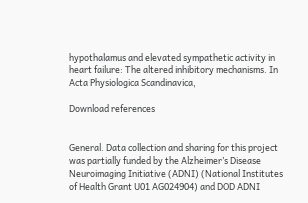hypothalamus and elevated sympathetic activity in heart failure: The altered inhibitory mechanisms. In Acta Physiologica Scandinavica,

Download references


General. Data collection and sharing for this project was partially funded by the Alzheimer’s Disease Neuroimaging Initiative (ADNI) (National Institutes of Health Grant U01 AG024904) and DOD ADNI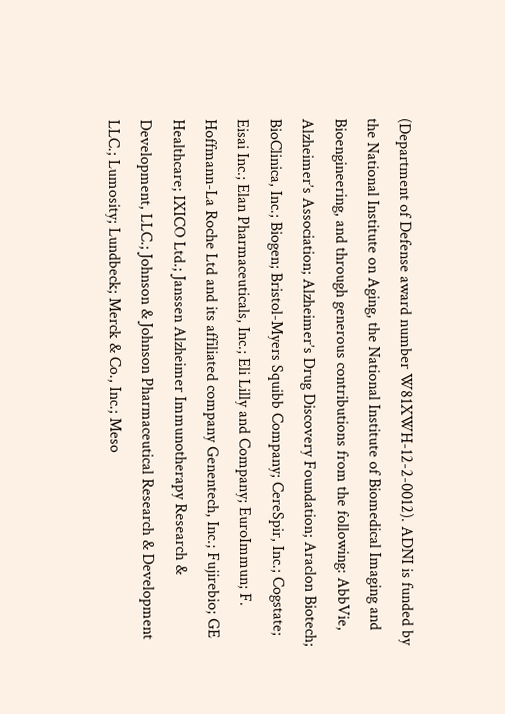(Department of Defense award number W81XWH-12-2-0012). ADNI is funded by the National Institute on Aging, the National Institute of Biomedical Imaging and Bioengineering, and through generous contributions from the following: AbbVie, Alzheimer’s Association; Alzheimer’s Drug Discovery Foundation; Araclon Biotech; BioClinica, Inc.; Biogen; Bristol-Myers Squibb Company; CereSpir, Inc.; Cogstate; Eisai Inc.; Elan Pharmaceuticals, Inc.; Eli Lilly and Company; EuroImmun; F. Hoffmann-La Roche Ltd and its affiliated company Genentech, Inc.; Fujirebio; GE Healthcare; IXICO Ltd.; Janssen Alzheimer Immunotherapy Research & Development, LLC.; Johnson & Johnson Pharmaceutical Research & Development LLC.; Lumosity; Lundbeck; Merck & Co., Inc.; Meso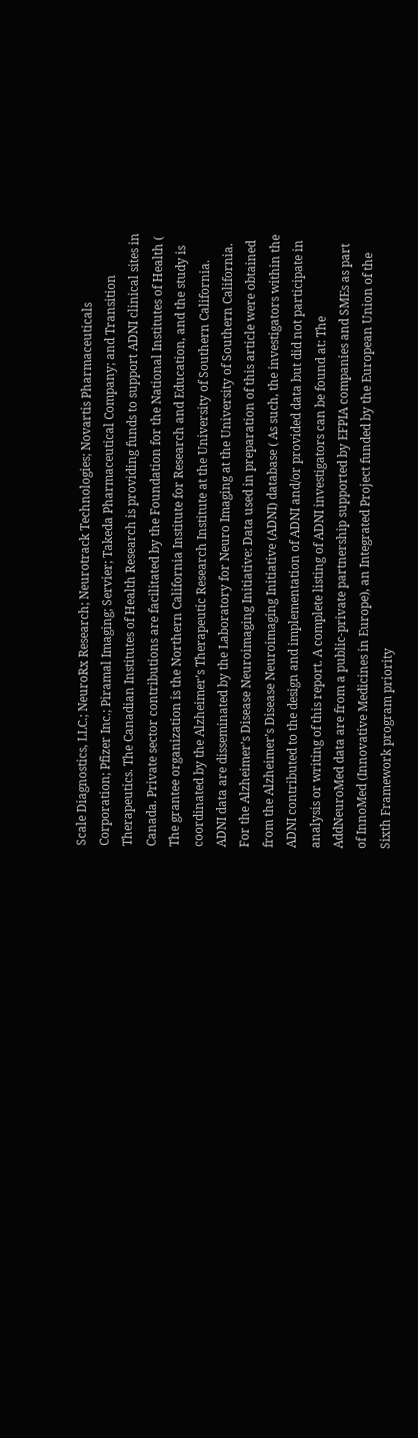Scale Diagnostics, LLC.; NeuroRx Research; Neurotrack Technologies; Novartis Pharmaceuticals Corporation; Pfizer Inc.; Piramal Imaging; Servier; Takeda Pharmaceutical Company; and Transition Therapeutics. The Canadian Institutes of Health Research is providing funds to support ADNI clinical sites in Canada. Private sector contributions are facilitated by the Foundation for the National Institutes of Health ( The grantee organization is the Northern California Institute for Research and Education, and the study is coordinated by the Alzheimer’s Therapeutic Research Institute at the University of Southern California. ADNI data are disseminated by the Laboratory for Neuro Imaging at the University of Southern California. For the Alzheimer’s Disease Neuroimaging Initiative: Data used in preparation of this article were obtained from the Alzheimer’s Disease Neuroimaging Initiative (ADNI) database ( As such, the investigators within the ADNI contributed to the design and implementation of ADNI and/or provided data but did not participate in analysis or writing of this report. A complete listing of ADNI investigators can be found at: The AddNeuroMed data are from a public-private partnership supported by EFPIA companies and SMEs as part of InnoMed (Innovative Medicines in Europe), an Integrated Project funded by the European Union of the Sixth Framework program priority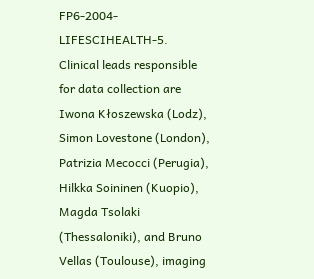FP6-2004-LIFESCIHEALTH-5. Clinical leads responsible for data collection are Iwona Kłoszewska (Lodz), Simon Lovestone (London), Patrizia Mecocci (Perugia), Hilkka Soininen (Kuopio), Magda Tsolaki (Thessaloniki), and Bruno Vellas (Toulouse), imaging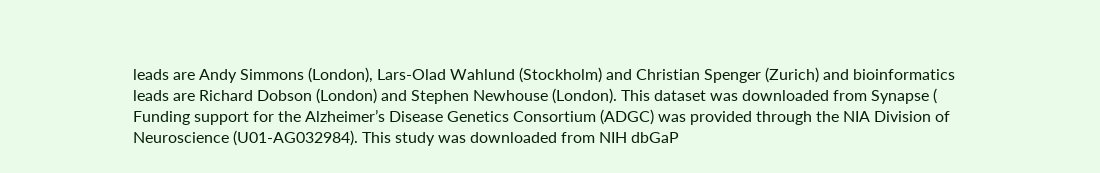leads are Andy Simmons (London), Lars-Olad Wahlund (Stockholm) and Christian Spenger (Zurich) and bioinformatics leads are Richard Dobson (London) and Stephen Newhouse (London). This dataset was downloaded from Synapse ( Funding support for the Alzheimer’s Disease Genetics Consortium (ADGC) was provided through the NIA Division of Neuroscience (U01-AG032984). This study was downloaded from NIH dbGaP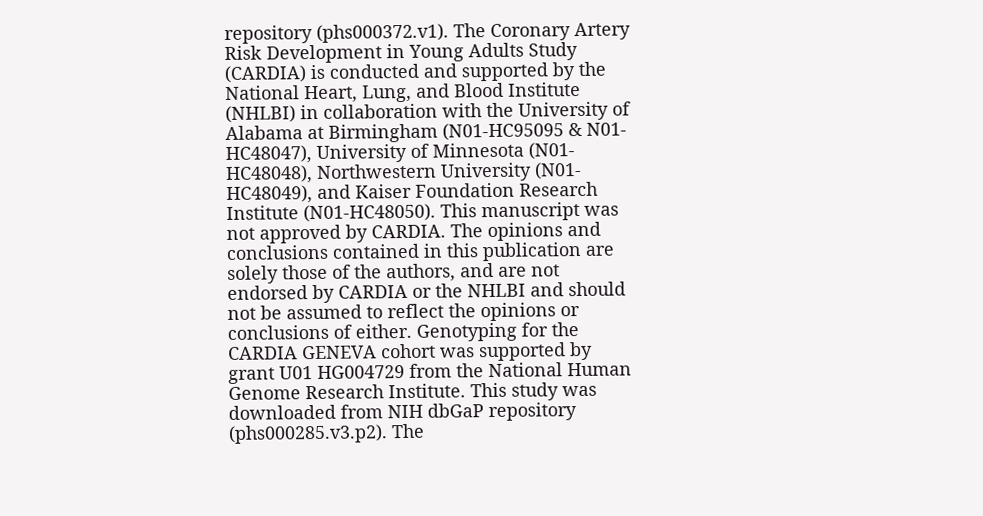repository (phs000372.v1). The Coronary Artery Risk Development in Young Adults Study (CARDIA) is conducted and supported by the National Heart, Lung, and Blood Institute (NHLBI) in collaboration with the University of Alabama at Birmingham (N01-HC95095 & N01-HC48047), University of Minnesota (N01-HC48048), Northwestern University (N01-HC48049), and Kaiser Foundation Research Institute (N01-HC48050). This manuscript was not approved by CARDIA. The opinions and conclusions contained in this publication are solely those of the authors, and are not endorsed by CARDIA or the NHLBI and should not be assumed to reflect the opinions or conclusions of either. Genotyping for the CARDIA GENEVA cohort was supported by grant U01 HG004729 from the National Human Genome Research Institute. This study was downloaded from NIH dbGaP repository (phs000285.v3.p2). The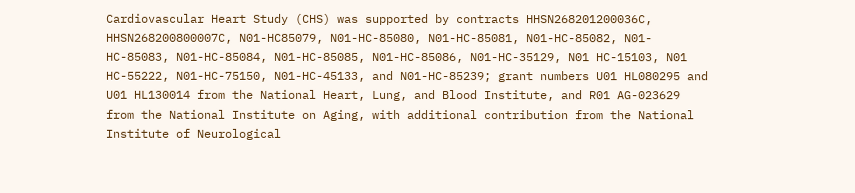Cardiovascular Heart Study (CHS) was supported by contracts HHSN268201200036C, HHSN268200800007C, N01-HC85079, N01-HC-85080, N01-HC-85081, N01-HC-85082, N01-HC-85083, N01-HC-85084, N01-HC-85085, N01-HC-85086, N01-HC-35129, N01 HC-15103, N01 HC-55222, N01-HC-75150, N01-HC-45133, and N01-HC-85239; grant numbers U01 HL080295 and U01 HL130014 from the National Heart, Lung, and Blood Institute, and R01 AG-023629 from the National Institute on Aging, with additional contribution from the National Institute of Neurological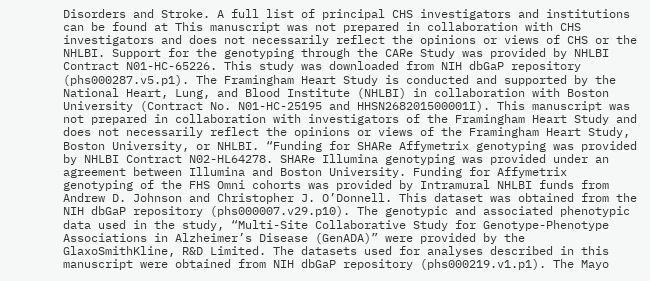Disorders and Stroke. A full list of principal CHS investigators and institutions can be found at This manuscript was not prepared in collaboration with CHS investigators and does not necessarily reflect the opinions or views of CHS or the NHLBI. Support for the genotyping through the CARe Study was provided by NHLBI Contract N01-HC-65226. This study was downloaded from NIH dbGaP repository (phs000287.v5.p1). The Framingham Heart Study is conducted and supported by the National Heart, Lung, and Blood Institute (NHLBI) in collaboration with Boston University (Contract No. N01-HC-25195 and HHSN268201500001I). This manuscript was not prepared in collaboration with investigators of the Framingham Heart Study and does not necessarily reflect the opinions or views of the Framingham Heart Study, Boston University, or NHLBI. “Funding for SHARe Affymetrix genotyping was provided by NHLBI Contract N02-HL64278. SHARe Illumina genotyping was provided under an agreement between Illumina and Boston University. Funding for Affymetrix genotyping of the FHS Omni cohorts was provided by Intramural NHLBI funds from Andrew D. Johnson and Christopher J. O’Donnell. This dataset was obtained from the NIH dbGaP repository (phs000007.v29.p10). The genotypic and associated phenotypic data used in the study, “Multi-Site Collaborative Study for Genotype-Phenotype Associations in Alzheimer’s Disease (GenADA)” were provided by the GlaxoSmithKline, R&D Limited. The datasets used for analyses described in this manuscript were obtained from NIH dbGaP repository (phs000219.v1.p1). The Mayo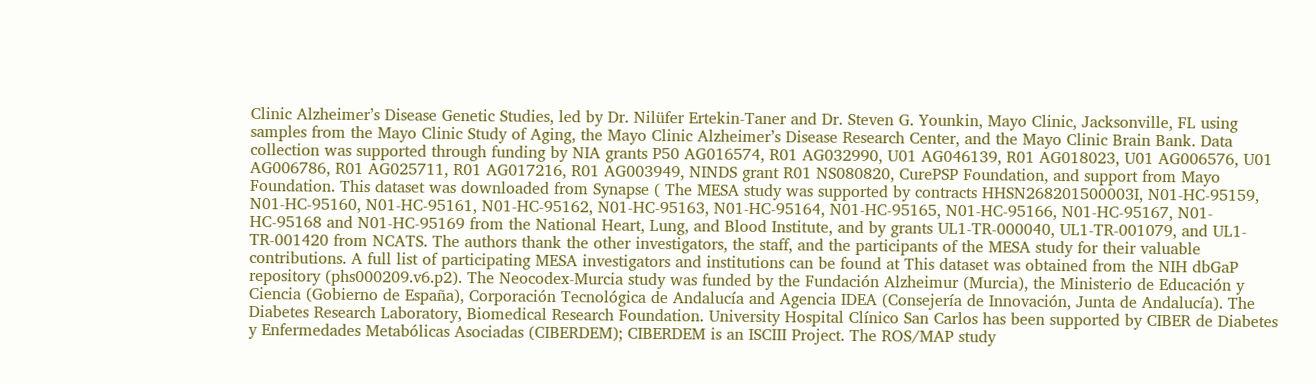Clinic Alzheimer’s Disease Genetic Studies, led by Dr. Nilüfer Ertekin-Taner and Dr. Steven G. Younkin, Mayo Clinic, Jacksonville, FL using samples from the Mayo Clinic Study of Aging, the Mayo Clinic Alzheimer’s Disease Research Center, and the Mayo Clinic Brain Bank. Data collection was supported through funding by NIA grants P50 AG016574, R01 AG032990, U01 AG046139, R01 AG018023, U01 AG006576, U01 AG006786, R01 AG025711, R01 AG017216, R01 AG003949, NINDS grant R01 NS080820, CurePSP Foundation, and support from Mayo Foundation. This dataset was downloaded from Synapse ( The MESA study was supported by contracts HHSN268201500003I, N01-HC-95159, N01-HC-95160, N01-HC-95161, N01-HC-95162, N01-HC-95163, N01-HC-95164, N01-HC-95165, N01-HC-95166, N01-HC-95167, N01-HC-95168 and N01-HC-95169 from the National Heart, Lung, and Blood Institute, and by grants UL1-TR-000040, UL1-TR-001079, and UL1-TR-001420 from NCATS. The authors thank the other investigators, the staff, and the participants of the MESA study for their valuable contributions. A full list of participating MESA investigators and institutions can be found at This dataset was obtained from the NIH dbGaP repository (phs000209.v6.p2). The Neocodex-Murcia study was funded by the Fundación Alzheimur (Murcia), the Ministerio de Educación y Ciencia (Gobierno de España), Corporación Tecnológica de Andalucía and Agencia IDEA (Consejería de Innovación, Junta de Andalucía). The Diabetes Research Laboratory, Biomedical Research Foundation. University Hospital Clínico San Carlos has been supported by CIBER de Diabetes y Enfermedades Metabólicas Asociadas (CIBERDEM); CIBERDEM is an ISCIII Project. The ROS/MAP study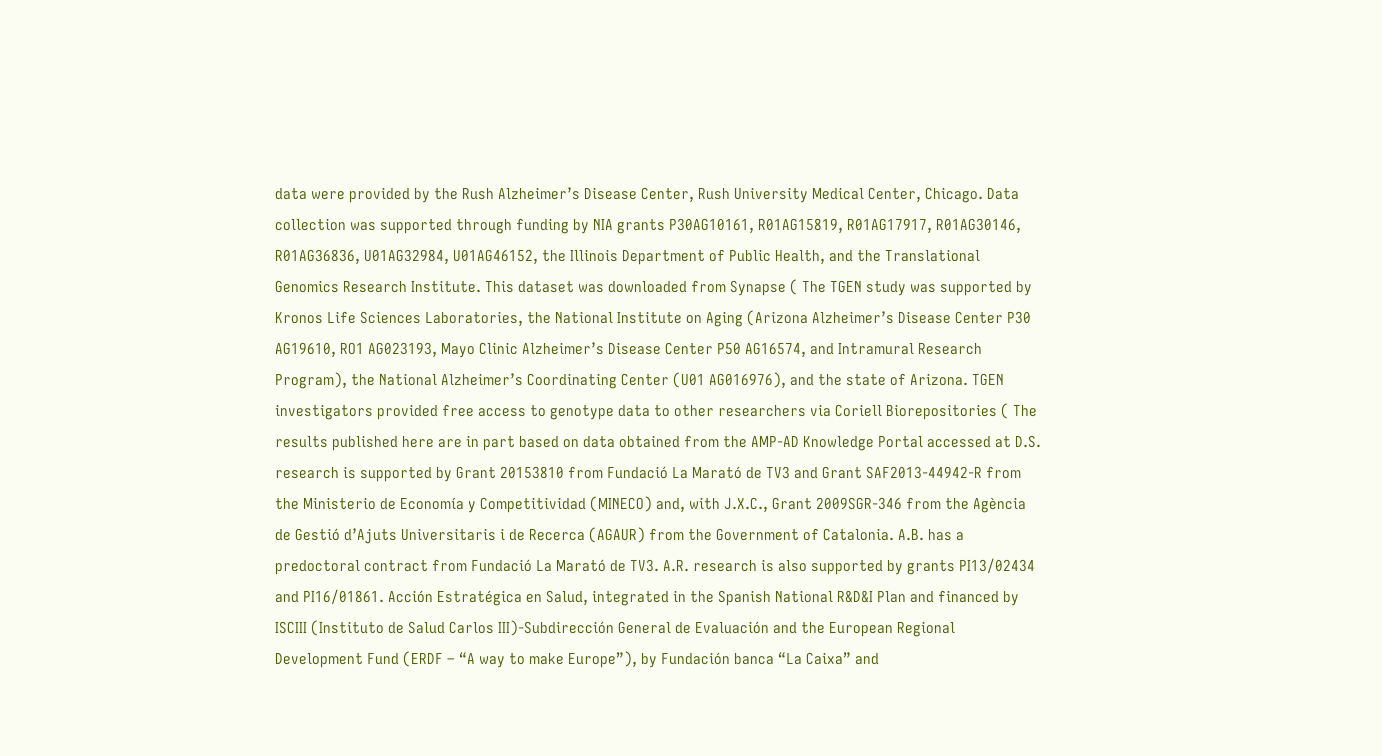data were provided by the Rush Alzheimer’s Disease Center, Rush University Medical Center, Chicago. Data collection was supported through funding by NIA grants P30AG10161, R01AG15819, R01AG17917, R01AG30146, R01AG36836, U01AG32984, U01AG46152, the Illinois Department of Public Health, and the Translational Genomics Research Institute. This dataset was downloaded from Synapse ( The TGEN study was supported by Kronos Life Sciences Laboratories, the National Institute on Aging (Arizona Alzheimer’s Disease Center P30 AG19610, RO1 AG023193, Mayo Clinic Alzheimer’s Disease Center P50 AG16574, and Intramural Research Program), the National Alzheimer’s Coordinating Center (U01 AG016976), and the state of Arizona. TGEN investigators provided free access to genotype data to other researchers via Coriell Biorepositories ( The results published here are in part based on data obtained from the AMP-AD Knowledge Portal accessed at D.S. research is supported by Grant 20153810 from Fundació La Marató de TV3 and Grant SAF2013-44942-R from the Ministerio de Economía y Competitividad (MINECO) and, with J.X.C., Grant 2009SGR-346 from the Agència de Gestió d’Ajuts Universitaris i de Recerca (AGAUR) from the Government of Catalonia. A.B. has a predoctoral contract from Fundació La Marató de TV3. A.R. research is also supported by grants PI13/02434 and PI16/01861. Acción Estratégica en Salud, integrated in the Spanish National R&D&I Plan and financed by ISCIII (Instituto de Salud Carlos III)-Subdirección General de Evaluación and the European Regional Development Fund (ERDF – “A way to make Europe”), by Fundación banca “La Caixa” and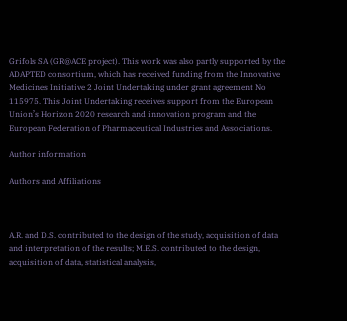Grifols SA (GR@ACE project). This work was also partly supported by the ADAPTED consortium, which has received funding from the Innovative Medicines Initiative 2 Joint Undertaking under grant agreement No 115975. This Joint Undertaking receives support from the European Union’s Horizon 2020 research and innovation program and the European Federation of Pharmaceutical Industries and Associations.

Author information

Authors and Affiliations



A.R. and D.S. contributed to the design of the study, acquisition of data and interpretation of the results; M.E.S. contributed to the design, acquisition of data, statistical analysis,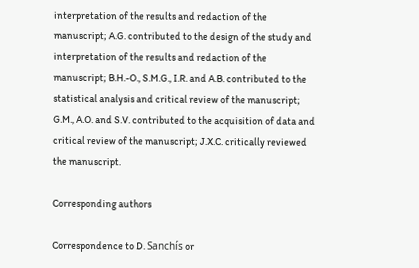interpretation of the results and redaction of the manuscript; A.G. contributed to the design of the study and interpretation of the results and redaction of the manuscript; B.H.-O., S.M.G., I.R. and A.B. contributed to the statistical analysis and critical review of the manuscript; G.M., A.O. and S.V. contributed to the acquisition of data and critical review of the manuscript; J.X.C. critically reviewed the manuscript.

Corresponding authors

Correspondence to D. Sanchís or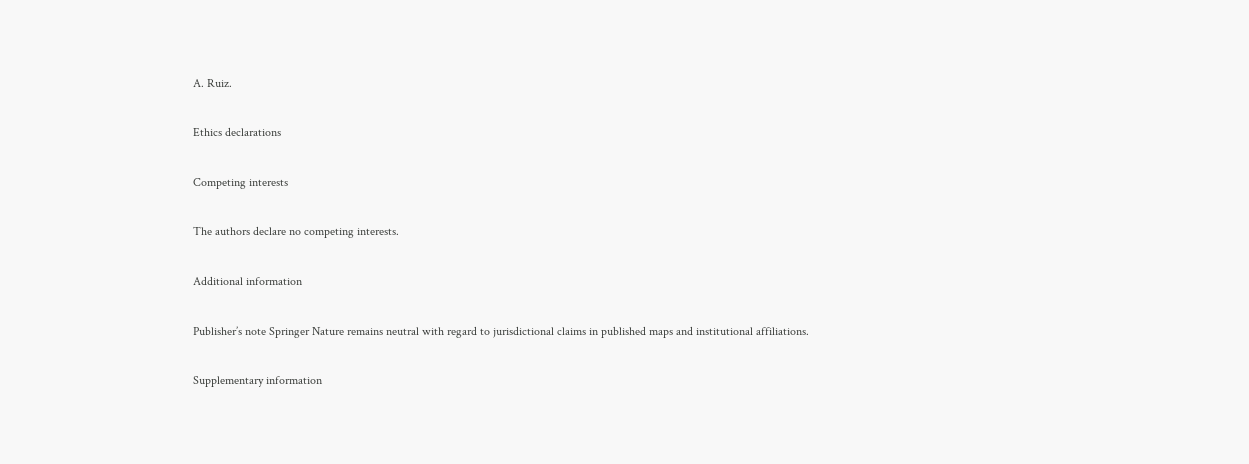A. Ruiz.

Ethics declarations

Competing interests

The authors declare no competing interests.

Additional information

Publisher’s note Springer Nature remains neutral with regard to jurisdictional claims in published maps and institutional affiliations.

Supplementary information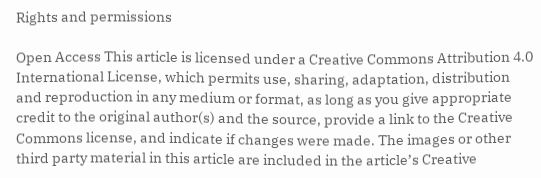Rights and permissions

Open Access This article is licensed under a Creative Commons Attribution 4.0 International License, which permits use, sharing, adaptation, distribution and reproduction in any medium or format, as long as you give appropriate credit to the original author(s) and the source, provide a link to the Creative Commons license, and indicate if changes were made. The images or other third party material in this article are included in the article’s Creative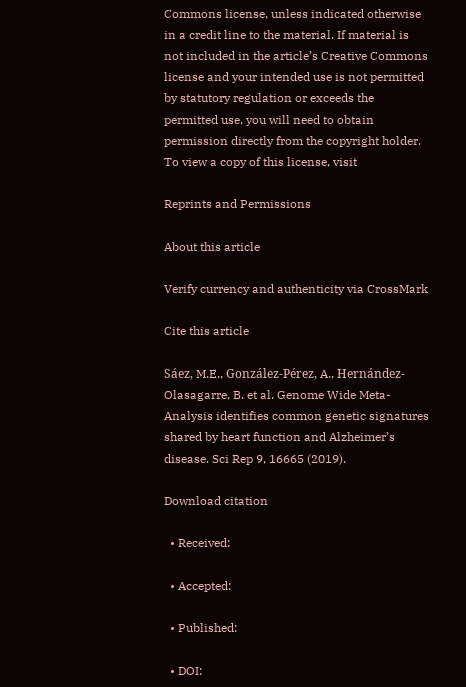Commons license, unless indicated otherwise in a credit line to the material. If material is not included in the article’s Creative Commons license and your intended use is not permitted by statutory regulation or exceeds the permitted use, you will need to obtain permission directly from the copyright holder. To view a copy of this license, visit

Reprints and Permissions

About this article

Verify currency and authenticity via CrossMark

Cite this article

Sáez, M.E., González-Pérez, A., Hernández-Olasagarre, B. et al. Genome Wide Meta-Analysis identifies common genetic signatures shared by heart function and Alzheimer’s disease. Sci Rep 9, 16665 (2019).

Download citation

  • Received:

  • Accepted:

  • Published:

  • DOI: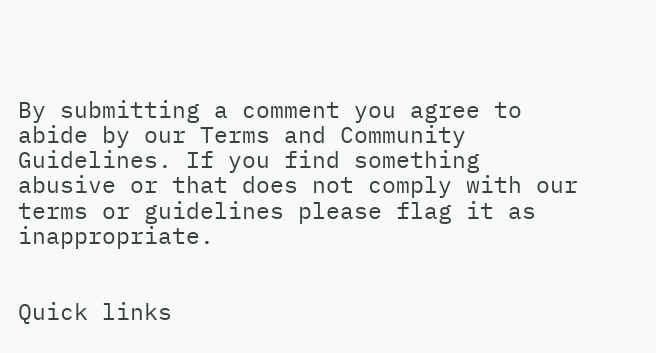By submitting a comment you agree to abide by our Terms and Community Guidelines. If you find something abusive or that does not comply with our terms or guidelines please flag it as inappropriate.


Quick links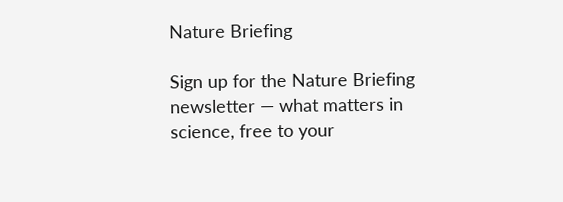Nature Briefing

Sign up for the Nature Briefing newsletter — what matters in science, free to your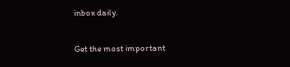inbox daily.

Get the most important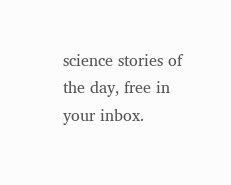science stories of the day, free in your inbox.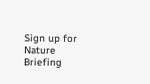Sign up for Nature Briefing